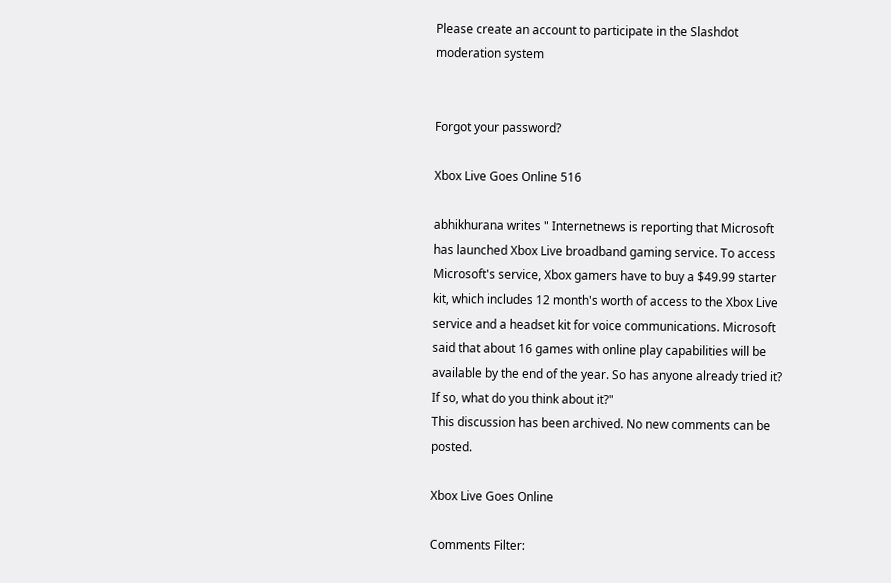Please create an account to participate in the Slashdot moderation system


Forgot your password?

Xbox Live Goes Online 516

abhikhurana writes " Internetnews is reporting that Microsoft has launched Xbox Live broadband gaming service. To access Microsoft's service, Xbox gamers have to buy a $49.99 starter kit, which includes 12 month's worth of access to the Xbox Live service and a headset kit for voice communications. Microsoft said that about 16 games with online play capabilities will be available by the end of the year. So has anyone already tried it? If so, what do you think about it?"
This discussion has been archived. No new comments can be posted.

Xbox Live Goes Online

Comments Filter: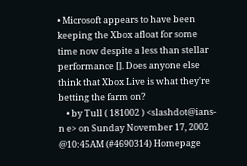• Microsoft appears to have been keeping the Xbox afloat for some time now despite a less than stellar performance []. Does anyone else think that Xbox Live is what they're betting the farm on?
    • by Tull ( 181002 ) <slashdot@ians- n e> on Sunday November 17, 2002 @10:45AM (#4690314) Homepage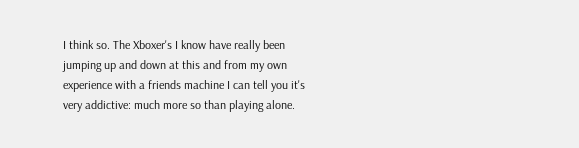I think so. The Xboxer's I know have really been jumping up and down at this and from my own experience with a friends machine I can tell you it's very addictive: much more so than playing alone.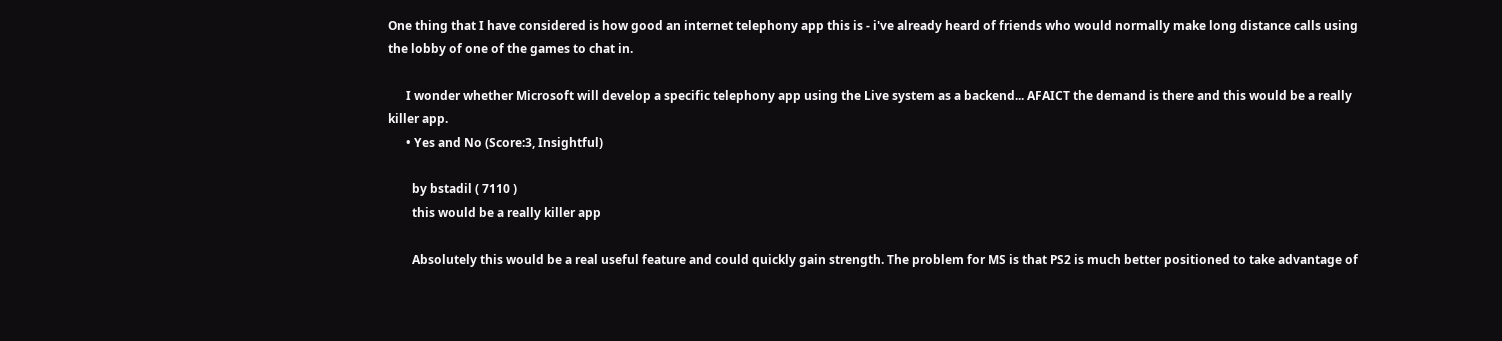One thing that I have considered is how good an internet telephony app this is - i've already heard of friends who would normally make long distance calls using the lobby of one of the games to chat in.

      I wonder whether Microsoft will develop a specific telephony app using the Live system as a backend... AFAICT the demand is there and this would be a really killer app.
      • Yes and No (Score:3, Insightful)

        by bstadil ( 7110 )
        this would be a really killer app

        Absolutely this would be a real useful feature and could quickly gain strength. The problem for MS is that PS2 is much better positioned to take advantage of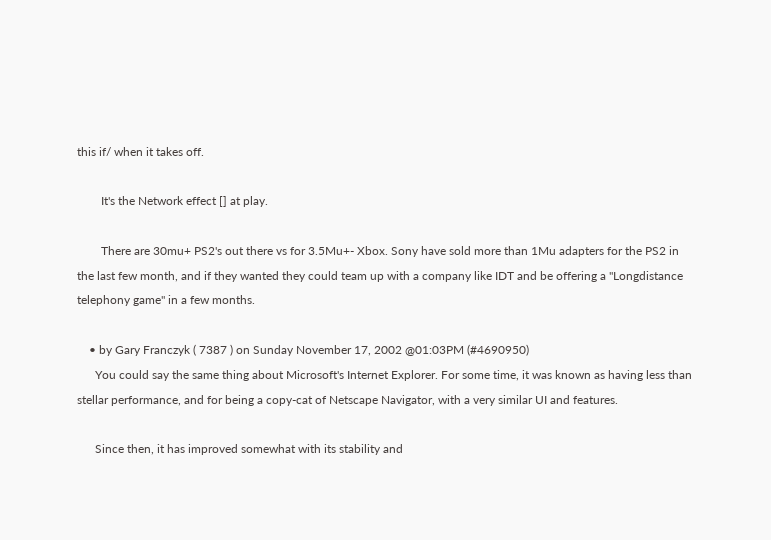this if/ when it takes off.

        It's the Network effect [] at play.

        There are 30mu+ PS2's out there vs for 3.5Mu+- Xbox. Sony have sold more than 1Mu adapters for the PS2 in the last few month, and if they wanted they could team up with a company like IDT and be offering a "Longdistance telephony game" in a few months.

    • by Gary Franczyk ( 7387 ) on Sunday November 17, 2002 @01:03PM (#4690950)
      You could say the same thing about Microsoft's Internet Explorer. For some time, it was known as having less than stellar performance, and for being a copy-cat of Netscape Navigator, with a very similar UI and features.

      Since then, it has improved somewhat with its stability and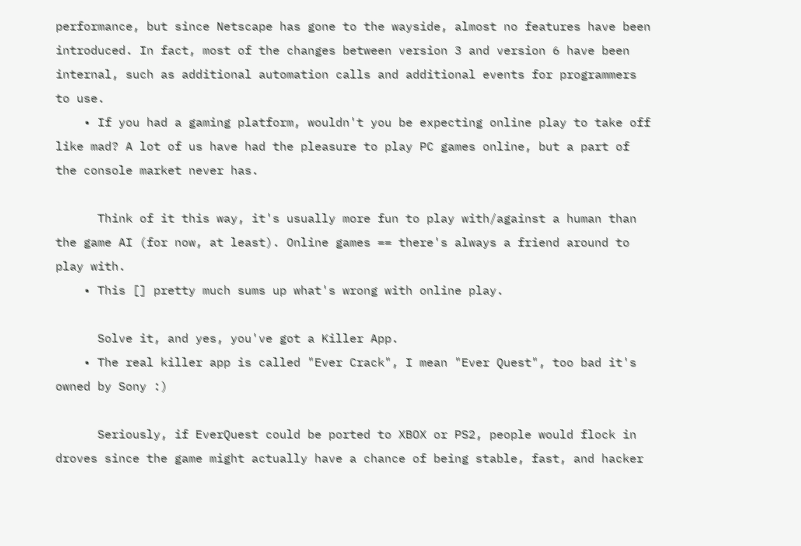performance, but since Netscape has gone to the wayside, almost no features have been introduced. In fact, most of the changes between version 3 and version 6 have been internal, such as additional automation calls and additional events for programmers to use.
    • If you had a gaming platform, wouldn't you be expecting online play to take off like mad? A lot of us have had the pleasure to play PC games online, but a part of the console market never has.

      Think of it this way, it's usually more fun to play with/against a human than the game AI (for now, at least). Online games == there's always a friend around to play with.
    • This [] pretty much sums up what's wrong with online play.

      Solve it, and yes, you've got a Killer App.
    • The real killer app is called "Ever Crack", I mean "Ever Quest", too bad it's owned by Sony :)

      Seriously, if EverQuest could be ported to XBOX or PS2, people would flock in droves since the game might actually have a chance of being stable, fast, and hacker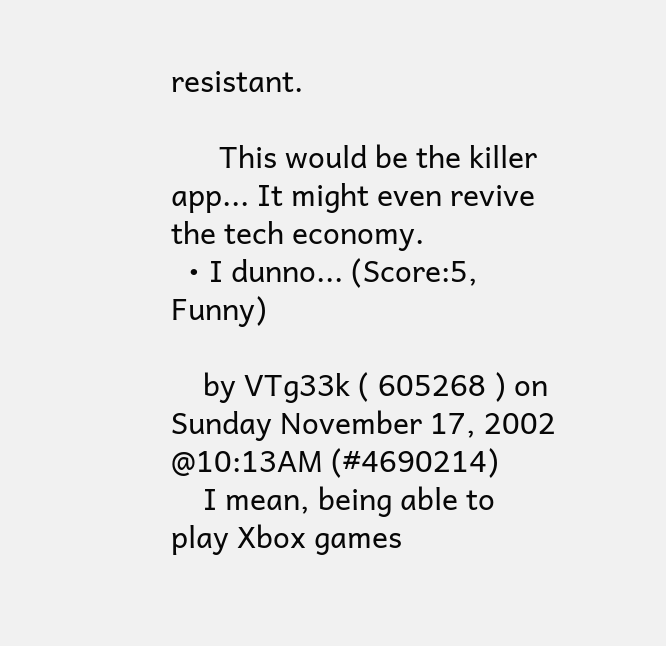resistant.

      This would be the killer app... It might even revive the tech economy.
  • I dunno... (Score:5, Funny)

    by VTg33k ( 605268 ) on Sunday November 17, 2002 @10:13AM (#4690214)
    I mean, being able to play Xbox games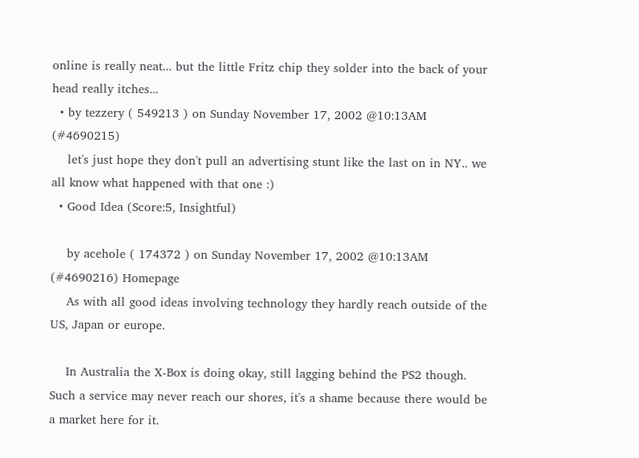online is really neat... but the little Fritz chip they solder into the back of your head really itches...
  • by tezzery ( 549213 ) on Sunday November 17, 2002 @10:13AM (#4690215)
    let's just hope they don't pull an advertising stunt like the last on in NY.. we all know what happened with that one :)
  • Good Idea (Score:5, Insightful)

    by acehole ( 174372 ) on Sunday November 17, 2002 @10:13AM (#4690216) Homepage
    As with all good ideas involving technology they hardly reach outside of the US, Japan or europe.

    In Australia the X-Box is doing okay, still lagging behind the PS2 though. Such a service may never reach our shores, it's a shame because there would be a market here for it.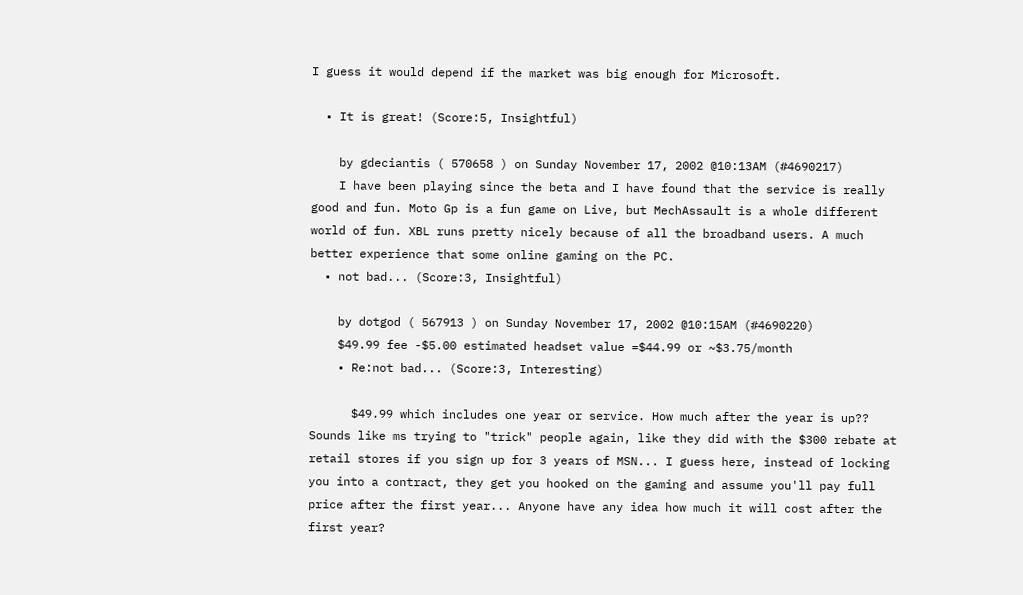I guess it would depend if the market was big enough for Microsoft.

  • It is great! (Score:5, Insightful)

    by gdeciantis ( 570658 ) on Sunday November 17, 2002 @10:13AM (#4690217)
    I have been playing since the beta and I have found that the service is really good and fun. Moto Gp is a fun game on Live, but MechAssault is a whole different world of fun. XBL runs pretty nicely because of all the broadband users. A much better experience that some online gaming on the PC.
  • not bad... (Score:3, Insightful)

    by dotgod ( 567913 ) on Sunday November 17, 2002 @10:15AM (#4690220)
    $49.99 fee -$5.00 estimated headset value =$44.99 or ~$3.75/month
    • Re:not bad... (Score:3, Interesting)

      $49.99 which includes one year or service. How much after the year is up?? Sounds like ms trying to "trick" people again, like they did with the $300 rebate at retail stores if you sign up for 3 years of MSN... I guess here, instead of locking you into a contract, they get you hooked on the gaming and assume you'll pay full price after the first year... Anyone have any idea how much it will cost after the first year?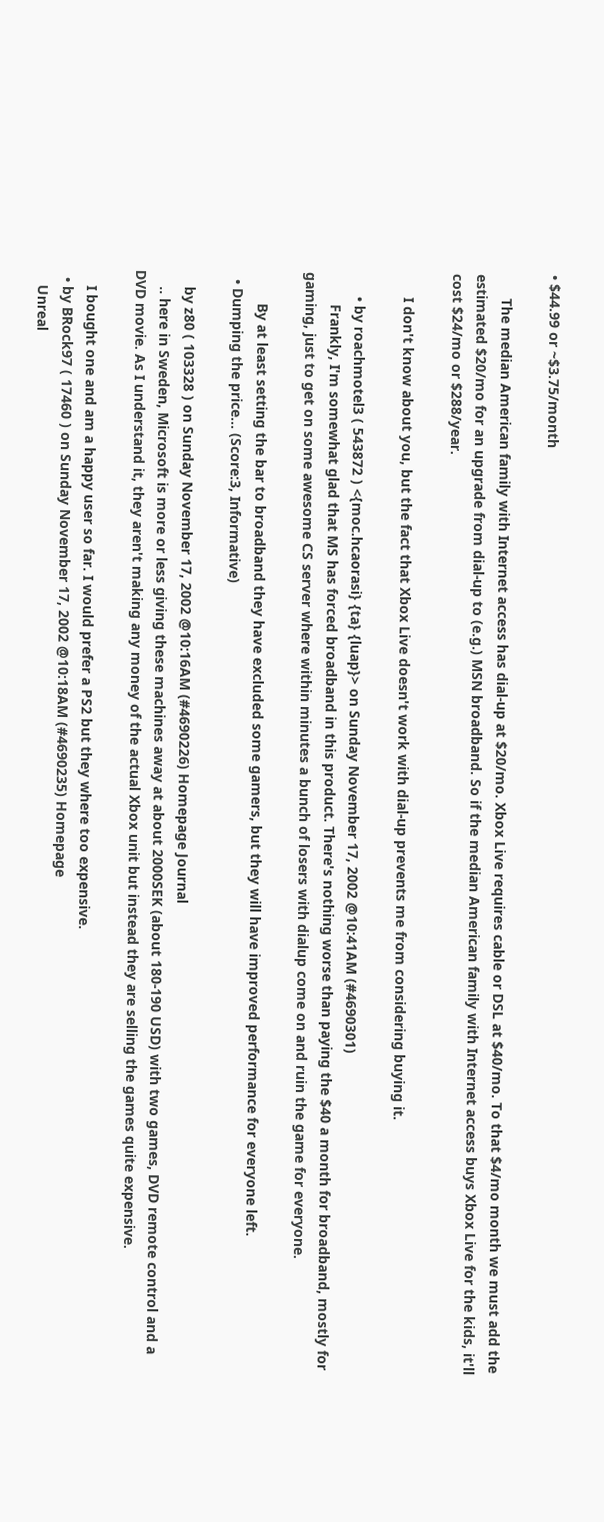• $44.99 or ~$3.75/month

      The median American family with Internet access has dial-up at $20/mo. Xbox Live requires cable or DSL at $40/mo. To that $4/mo month we must add the estimated $20/mo for an upgrade from dial-up to (e.g.) MSN broadband. So if the median American family with Internet access buys Xbox Live for the kids, it'll cost $24/mo or $288/year.

      I don't know about you, but the fact that Xbox Live doesn't work with dial-up prevents me from considering buying it.

      • by roachmotel3 ( 543872 ) <{moc.hcaorasi} {ta} {luap}> on Sunday November 17, 2002 @10:41AM (#4690301)
        Frankly, I'm somewhat glad that MS has forced broadband in this product. There's nothing worse than paying the $40 a month for broadband, mostly for gaming, just to get on some awesome CS server where within minutes a bunch of losers with dialup come on and ruin the game for everyone.

        By at least setting the bar to broadband they have excluded some gamers, but they will have improved performance for everyone left.
  • Dumping the price... (Score:3, Informative)

    by z80 ( 103328 ) on Sunday November 17, 2002 @10:16AM (#4690226) Homepage Journal
    .. here in Sweden, Microsoft is more or less giving these machines away at about 2000SEK (about 180-190 USD) with two games, DVD remote control and a DVD movie. As I understand it, they aren't making any money of the actual Xbox unit but instead they are selling the games quite expensive.

    I bought one and am a happy user so far. I would prefer a PS2 but they where too expensive.
  • by BRock97 ( 17460 ) on Sunday November 17, 2002 @10:18AM (#4690235) Homepage
    Unreal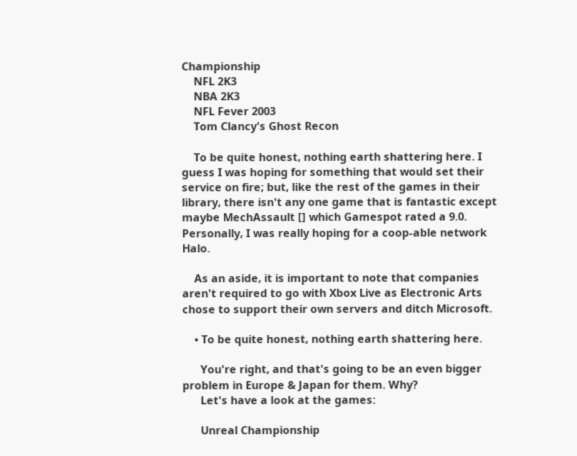Championship
    NFL 2K3
    NBA 2K3
    NFL Fever 2003
    Tom Clancy's Ghost Recon

    To be quite honest, nothing earth shattering here. I guess I was hoping for something that would set their service on fire; but, like the rest of the games in their library, there isn't any one game that is fantastic except maybe MechAssault [] which Gamespot rated a 9.0. Personally, I was really hoping for a coop-able network Halo.

    As an aside, it is important to note that companies aren't required to go with Xbox Live as Electronic Arts chose to support their own servers and ditch Microsoft.

    • To be quite honest, nothing earth shattering here.

      You're right, and that's going to be an even bigger problem in Europe & Japan for them. Why?
      Let's have a look at the games:

      Unreal Championship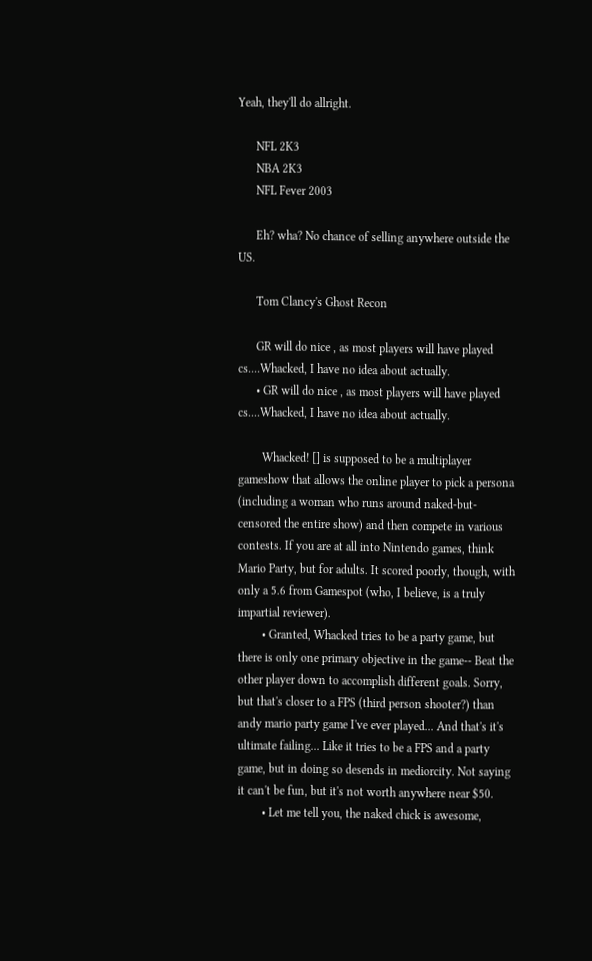Yeah, they'll do allright.

      NFL 2K3
      NBA 2K3
      NFL Fever 2003

      Eh? wha? No chance of selling anywhere outside the US.

      Tom Clancy's Ghost Recon

      GR will do nice , as most players will have played cs....Whacked, I have no idea about actually.
      • GR will do nice , as most players will have played cs....Whacked, I have no idea about actually.

        Whacked! [] is supposed to be a multiplayer gameshow that allows the online player to pick a persona (including a woman who runs around naked-but-censored the entire show) and then compete in various contests. If you are at all into Nintendo games, think Mario Party, but for adults. It scored poorly, though, with only a 5.6 from Gamespot (who, I believe, is a truly impartial reviewer).
        • Granted, Whacked tries to be a party game, but there is only one primary objective in the game-- Beat the other player down to accomplish different goals. Sorry, but that's closer to a FPS (third person shooter?) than andy mario party game I've ever played... And that's it's ultimate failing... Like it tries to be a FPS and a party game, but in doing so desends in mediorcity. Not saying it can't be fun, but it's not worth anywhere near $50.
        • Let me tell you, the naked chick is awesome,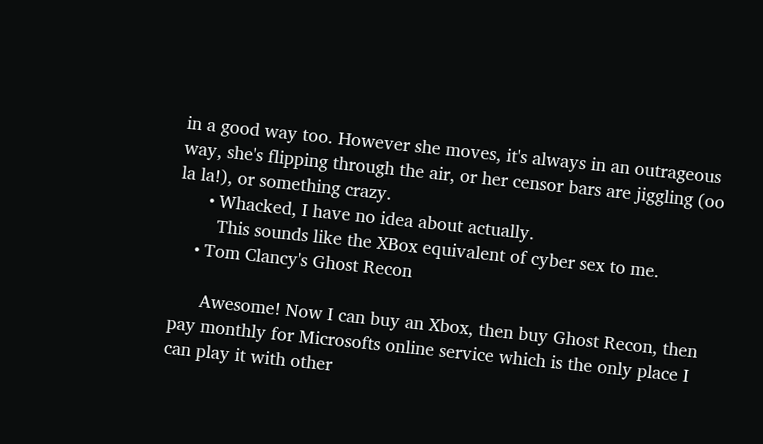in a good way too. However she moves, it's always in an outrageous way, she's flipping through the air, or her censor bars are jiggling (oo la la!), or something crazy.
      • Whacked, I have no idea about actually.
        This sounds like the XBox equivalent of cyber sex to me.
    • Tom Clancy's Ghost Recon

      Awesome! Now I can buy an Xbox, then buy Ghost Recon, then pay monthly for Microsofts online service which is the only place I can play it with other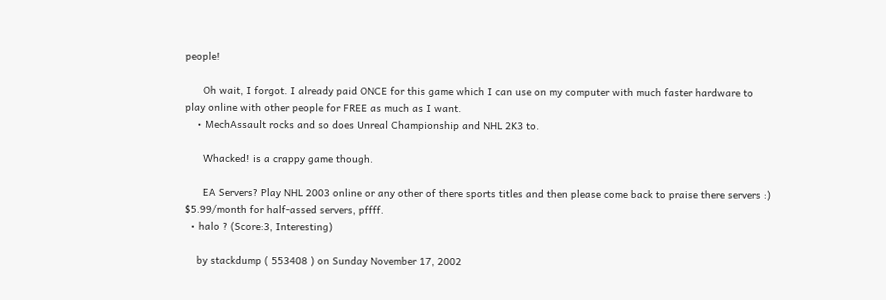people!

      Oh wait, I forgot. I already paid ONCE for this game which I can use on my computer with much faster hardware to play online with other people for FREE as much as I want.
    • MechAssault rocks and so does Unreal Championship and NHL 2K3 to.

      Whacked! is a crappy game though.

      EA Servers? Play NHL 2003 online or any other of there sports titles and then please come back to praise there servers :) $5.99/month for half-assed servers, pffff.
  • halo ? (Score:3, Interesting)

    by stackdump ( 553408 ) on Sunday November 17, 2002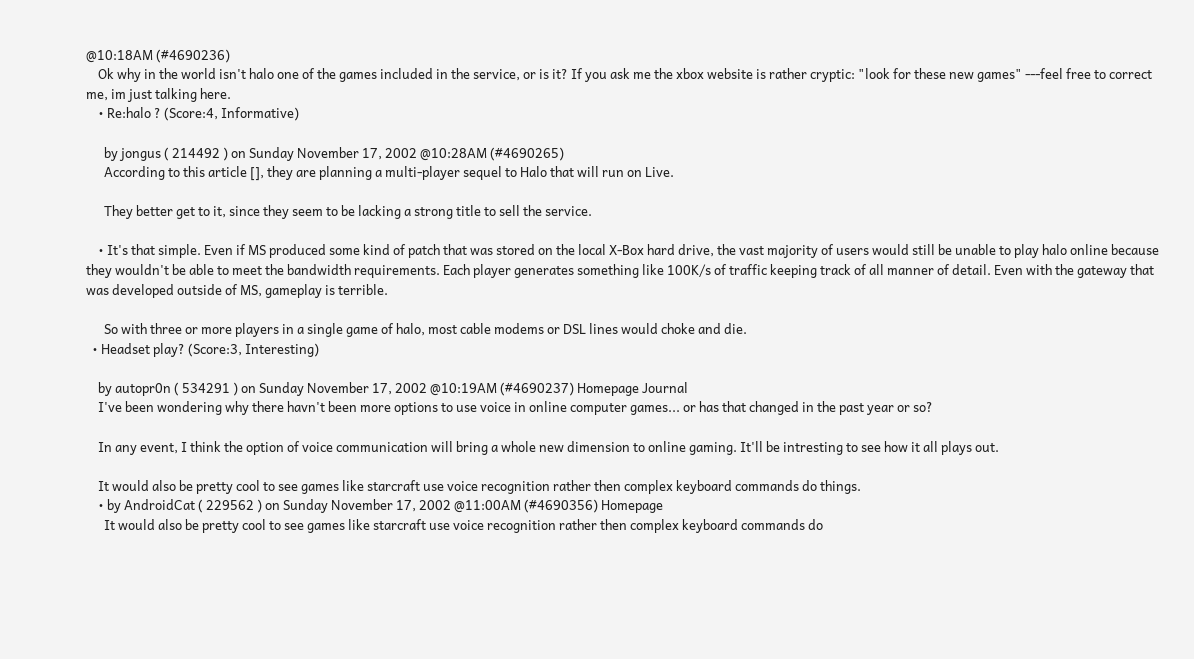@10:18AM (#4690236)
    Ok why in the world isn't halo one of the games included in the service, or is it? If you ask me the xbox website is rather cryptic: "look for these new games" ---feel free to correct me, im just talking here.
    • Re:halo ? (Score:4, Informative)

      by jongus ( 214492 ) on Sunday November 17, 2002 @10:28AM (#4690265)
      According to this article [], they are planning a multi-player sequel to Halo that will run on Live.

      They better get to it, since they seem to be lacking a strong title to sell the service.

    • It's that simple. Even if MS produced some kind of patch that was stored on the local X-Box hard drive, the vast majority of users would still be unable to play halo online because they wouldn't be able to meet the bandwidth requirements. Each player generates something like 100K/s of traffic keeping track of all manner of detail. Even with the gateway that was developed outside of MS, gameplay is terrible.

      So with three or more players in a single game of halo, most cable modems or DSL lines would choke and die.
  • Headset play? (Score:3, Interesting)

    by autopr0n ( 534291 ) on Sunday November 17, 2002 @10:19AM (#4690237) Homepage Journal
    I've been wondering why there havn't been more options to use voice in online computer games... or has that changed in the past year or so?

    In any event, I think the option of voice communication will bring a whole new dimension to online gaming. It'll be intresting to see how it all plays out.

    It would also be pretty cool to see games like starcraft use voice recognition rather then complex keyboard commands do things.
    • by AndroidCat ( 229562 ) on Sunday November 17, 2002 @11:00AM (#4690356) Homepage
      It would also be pretty cool to see games like starcraft use voice recognition rather then complex keyboard commands do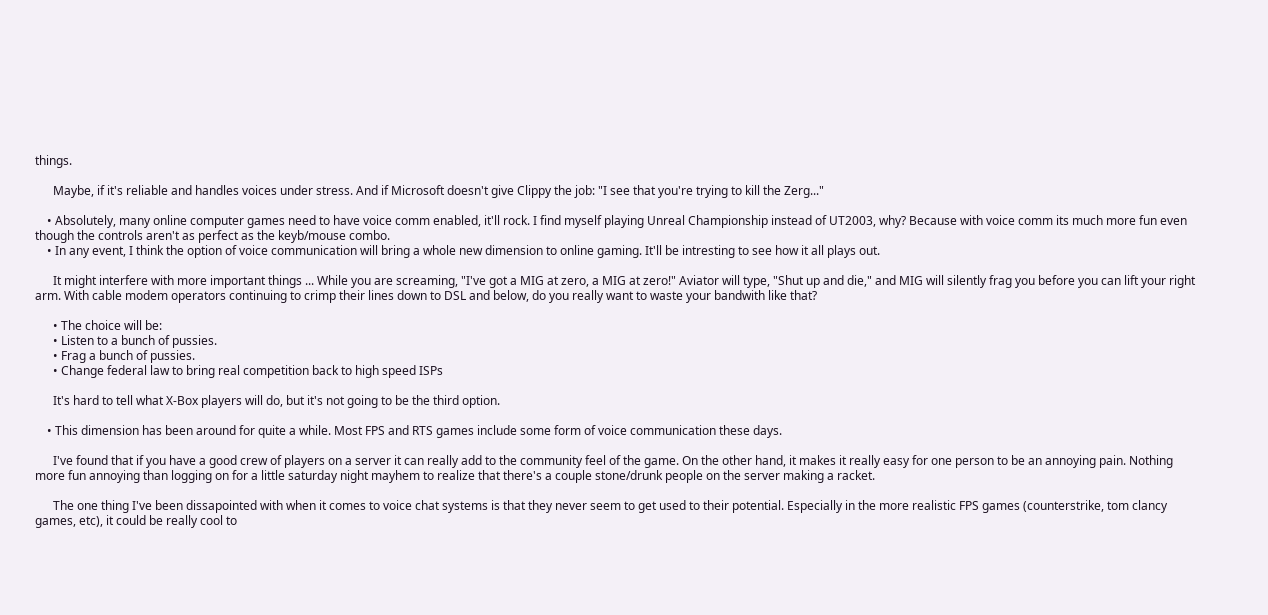things.

      Maybe, if it's reliable and handles voices under stress. And if Microsoft doesn't give Clippy the job: "I see that you're trying to kill the Zerg..."

    • Absolutely, many online computer games need to have voice comm enabled, it'll rock. I find myself playing Unreal Championship instead of UT2003, why? Because with voice comm its much more fun even though the controls aren't as perfect as the keyb/mouse combo.
    • In any event, I think the option of voice communication will bring a whole new dimension to online gaming. It'll be intresting to see how it all plays out.

      It might interfere with more important things ... While you are screaming, "I've got a MIG at zero, a MIG at zero!" Aviator will type, "Shut up and die," and MIG will silently frag you before you can lift your right arm. With cable modem operators continuing to crimp their lines down to DSL and below, do you really want to waste your bandwith like that?

      • The choice will be:
      • Listen to a bunch of pussies.
      • Frag a bunch of pussies.
      • Change federal law to bring real competition back to high speed ISPs

      It's hard to tell what X-Box players will do, but it's not going to be the third option.

    • This dimension has been around for quite a while. Most FPS and RTS games include some form of voice communication these days.

      I've found that if you have a good crew of players on a server it can really add to the community feel of the game. On the other hand, it makes it really easy for one person to be an annoying pain. Nothing more fun annoying than logging on for a little saturday night mayhem to realize that there's a couple stone/drunk people on the server making a racket.

      The one thing I've been dissapointed with when it comes to voice chat systems is that they never seem to get used to their potential. Especially in the more realistic FPS games (counterstrike, tom clancy games, etc), it could be really cool to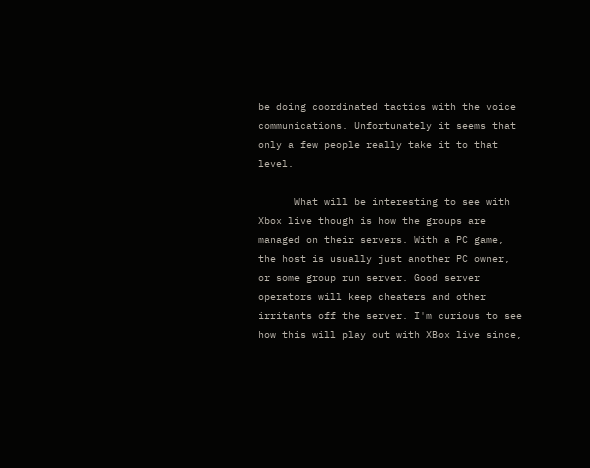be doing coordinated tactics with the voice communications. Unfortunately it seems that only a few people really take it to that level.

      What will be interesting to see with Xbox live though is how the groups are managed on their servers. With a PC game, the host is usually just another PC owner, or some group run server. Good server operators will keep cheaters and other irritants off the server. I'm curious to see how this will play out with XBox live since,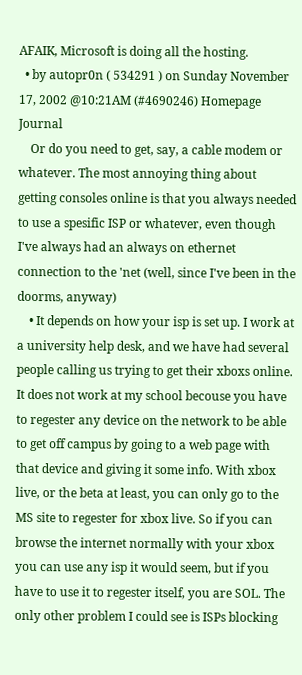AFAIK, Microsoft is doing all the hosting.
  • by autopr0n ( 534291 ) on Sunday November 17, 2002 @10:21AM (#4690246) Homepage Journal
    Or do you need to get, say, a cable modem or whatever. The most annoying thing about getting consoles online is that you always needed to use a spesific ISP or whatever, even though I've always had an always on ethernet connection to the 'net (well, since I've been in the doorms, anyway)
    • It depends on how your isp is set up. I work at a university help desk, and we have had several people calling us trying to get their xboxs online. It does not work at my school becouse you have to regester any device on the network to be able to get off campus by going to a web page with that device and giving it some info. With xbox live, or the beta at least, you can only go to the MS site to regester for xbox live. So if you can browse the internet normally with your xbox you can use any isp it would seem, but if you have to use it to regester itself, you are SOL. The only other problem I could see is ISPs blocking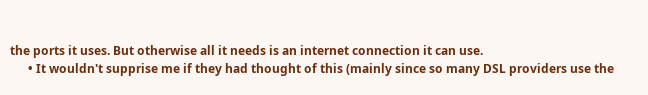the ports it uses. But otherwise all it needs is an internet connection it can use.
      • It wouldn't supprise me if they had thought of this (mainly since so many DSL providers use the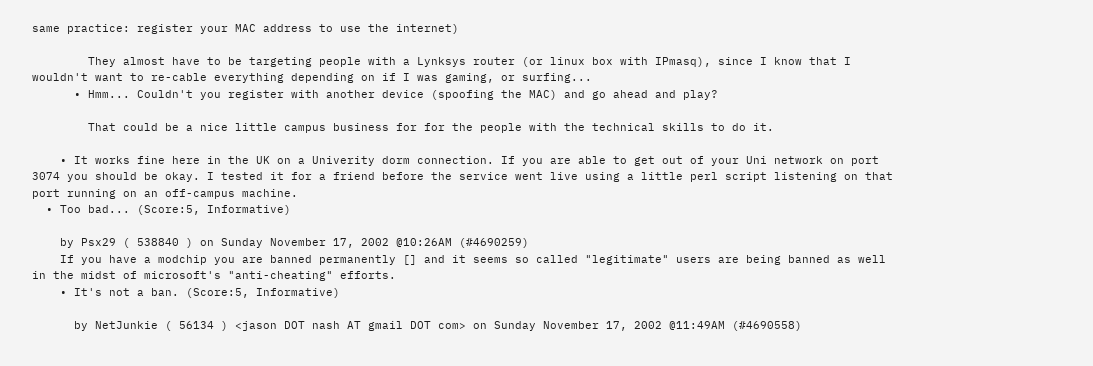same practice: register your MAC address to use the internet)

        They almost have to be targeting people with a Lynksys router (or linux box with IPmasq), since I know that I wouldn't want to re-cable everything depending on if I was gaming, or surfing...
      • Hmm... Couldn't you register with another device (spoofing the MAC) and go ahead and play?

        That could be a nice little campus business for for the people with the technical skills to do it.

    • It works fine here in the UK on a Univerity dorm connection. If you are able to get out of your Uni network on port 3074 you should be okay. I tested it for a friend before the service went live using a little perl script listening on that port running on an off-campus machine.
  • Too bad... (Score:5, Informative)

    by Psx29 ( 538840 ) on Sunday November 17, 2002 @10:26AM (#4690259)
    If you have a modchip you are banned permanently [] and it seems so called "legitimate" users are being banned as well in the midst of microsoft's "anti-cheating" efforts.
    • It's not a ban. (Score:5, Informative)

      by NetJunkie ( 56134 ) <jason DOT nash AT gmail DOT com> on Sunday November 17, 2002 @11:49AM (#4690558)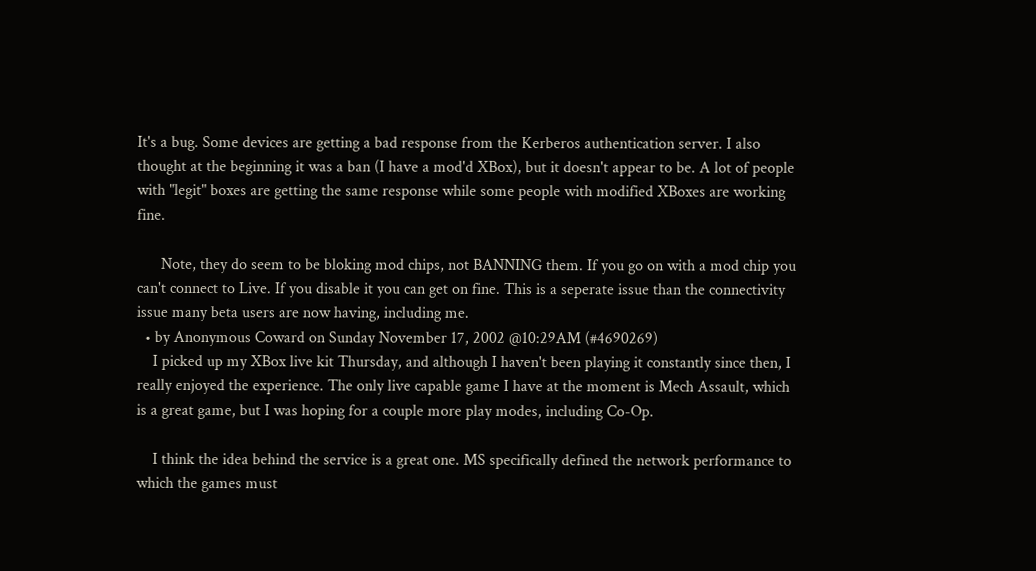It's a bug. Some devices are getting a bad response from the Kerberos authentication server. I also thought at the beginning it was a ban (I have a mod'd XBox), but it doesn't appear to be. A lot of people with "legit" boxes are getting the same response while some people with modified XBoxes are working fine.

      Note, they do seem to be bloking mod chips, not BANNING them. If you go on with a mod chip you can't connect to Live. If you disable it you can get on fine. This is a seperate issue than the connectivity issue many beta users are now having, including me.
  • by Anonymous Coward on Sunday November 17, 2002 @10:29AM (#4690269)
    I picked up my XBox live kit Thursday, and although I haven't been playing it constantly since then, I really enjoyed the experience. The only live capable game I have at the moment is Mech Assault, which is a great game, but I was hoping for a couple more play modes, including Co-Op.

    I think the idea behind the service is a great one. MS specifically defined the network performance to which the games must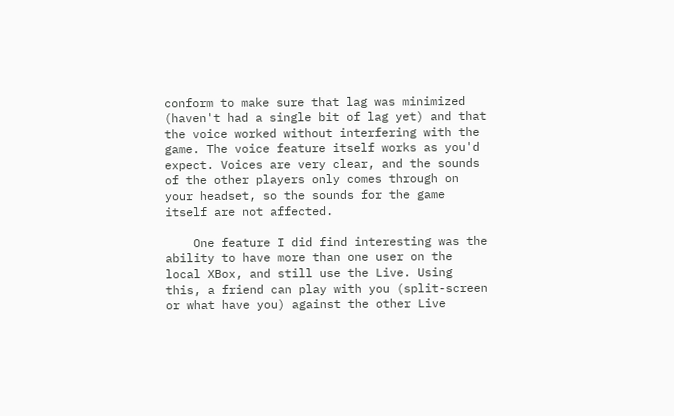conform to make sure that lag was minimized (haven't had a single bit of lag yet) and that the voice worked without interfering with the game. The voice feature itself works as you'd expect. Voices are very clear, and the sounds of the other players only comes through on your headset, so the sounds for the game itself are not affected.

    One feature I did find interesting was the ability to have more than one user on the local XBox, and still use the Live. Using this, a friend can play with you (split-screen or what have you) against the other Live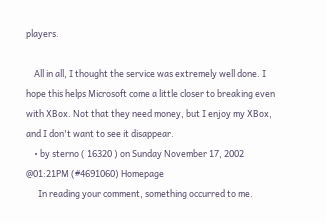players.

    All in all, I thought the service was extremely well done. I hope this helps Microsoft come a little closer to breaking even with XBox. Not that they need money, but I enjoy my XBox, and I don't want to see it disappear.
    • by sterno ( 16320 ) on Sunday November 17, 2002 @01:21PM (#4691060) Homepage
      In reading your comment, something occurred to me.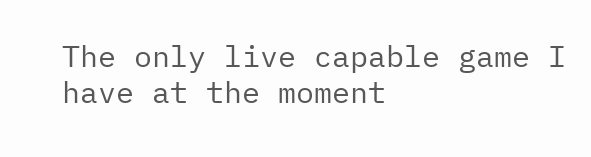The only live capable game I have at the moment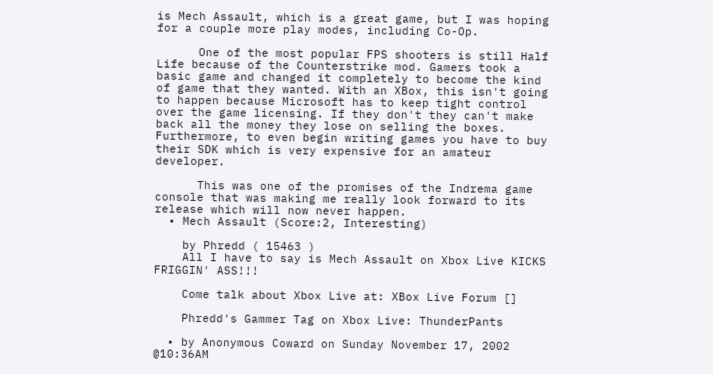is Mech Assault, which is a great game, but I was hoping for a couple more play modes, including Co-Op.

      One of the most popular FPS shooters is still Half Life because of the Counterstrike mod. Gamers took a basic game and changed it completely to become the kind of game that they wanted. With an XBox, this isn't going to happen because Microsoft has to keep tight control over the game licensing. If they don't they can't make back all the money they lose on selling the boxes. Furthermore, to even begin writing games you have to buy their SDK which is very expensive for an amateur developer.

      This was one of the promises of the Indrema game console that was making me really look forward to its release which will now never happen.
  • Mech Assault (Score:2, Interesting)

    by Phredd ( 15463 )
    All I have to say is Mech Assault on Xbox Live KICKS FRIGGIN' ASS!!!

    Come talk about Xbox Live at: XBox Live Forum []

    Phredd's Gammer Tag on Xbox Live: ThunderPants

  • by Anonymous Coward on Sunday November 17, 2002 @10:36AM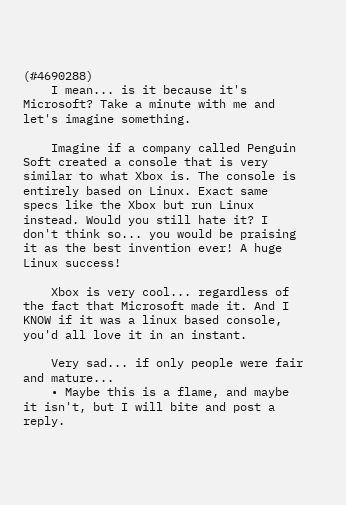(#4690288)
    I mean... is it because it's Microsoft? Take a minute with me and let's imagine something.

    Imagine if a company called Penguin Soft created a console that is very similar to what Xbox is. The console is entirely based on Linux. Exact same specs like the Xbox but run Linux instead. Would you still hate it? I don't think so... you would be praising it as the best invention ever! A huge Linux success!

    Xbox is very cool... regardless of the fact that Microsoft made it. And I KNOW if it was a linux based console, you'd all love it in an instant.

    Very sad... if only people were fair and mature...
    • Maybe this is a flame, and maybe it isn't, but I will bite and post a reply.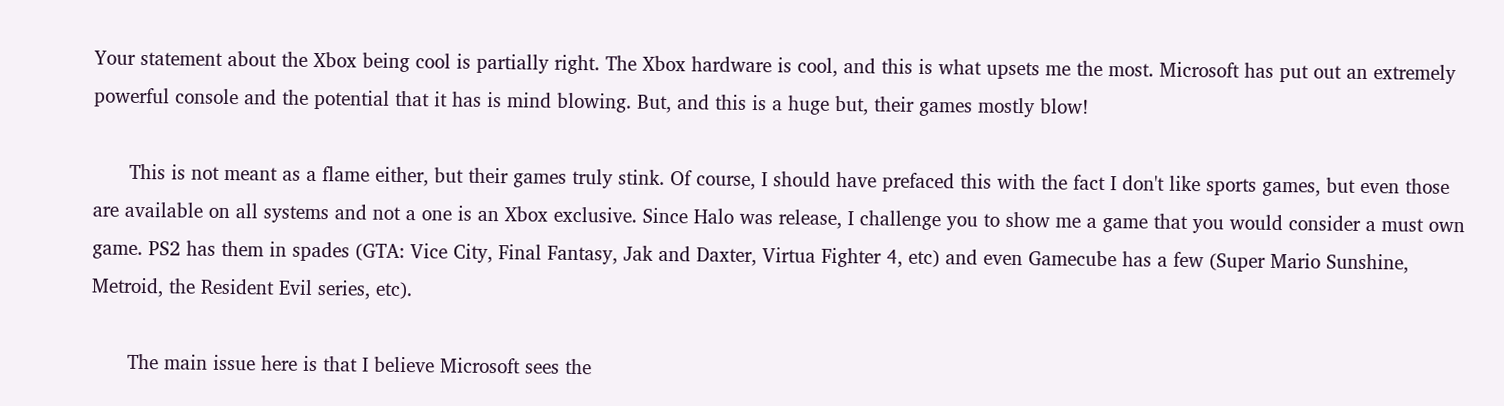Your statement about the Xbox being cool is partially right. The Xbox hardware is cool, and this is what upsets me the most. Microsoft has put out an extremely powerful console and the potential that it has is mind blowing. But, and this is a huge but, their games mostly blow!

      This is not meant as a flame either, but their games truly stink. Of course, I should have prefaced this with the fact I don't like sports games, but even those are available on all systems and not a one is an Xbox exclusive. Since Halo was release, I challenge you to show me a game that you would consider a must own game. PS2 has them in spades (GTA: Vice City, Final Fantasy, Jak and Daxter, Virtua Fighter 4, etc) and even Gamecube has a few (Super Mario Sunshine, Metroid, the Resident Evil series, etc).

      The main issue here is that I believe Microsoft sees the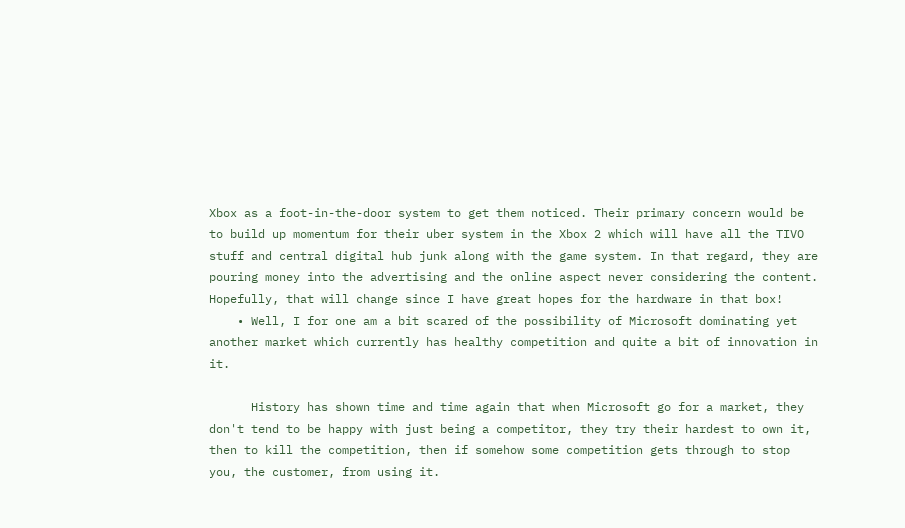Xbox as a foot-in-the-door system to get them noticed. Their primary concern would be to build up momentum for their uber system in the Xbox 2 which will have all the TIVO stuff and central digital hub junk along with the game system. In that regard, they are pouring money into the advertising and the online aspect never considering the content. Hopefully, that will change since I have great hopes for the hardware in that box!
    • Well, I for one am a bit scared of the possibility of Microsoft dominating yet another market which currently has healthy competition and quite a bit of innovation in it.

      History has shown time and time again that when Microsoft go for a market, they don't tend to be happy with just being a competitor, they try their hardest to own it, then to kill the competition, then if somehow some competition gets through to stop you, the customer, from using it.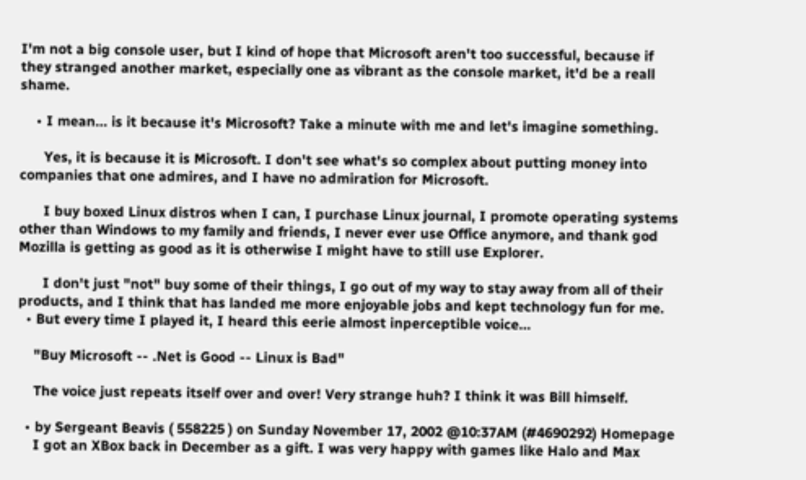I'm not a big console user, but I kind of hope that Microsoft aren't too successful, because if they stranged another market, especially one as vibrant as the console market, it'd be a reall shame.

    • I mean... is it because it's Microsoft? Take a minute with me and let's imagine something.

      Yes, it is because it is Microsoft. I don't see what's so complex about putting money into companies that one admires, and I have no admiration for Microsoft.

      I buy boxed Linux distros when I can, I purchase Linux journal, I promote operating systems other than Windows to my family and friends, I never ever use Office anymore, and thank god Mozilla is getting as good as it is otherwise I might have to still use Explorer.

      I don't just "not" buy some of their things, I go out of my way to stay away from all of their products, and I think that has landed me more enjoyable jobs and kept technology fun for me.
  • But every time I played it, I heard this eerie almost inperceptible voice...

    "Buy Microsoft -- .Net is Good -- Linux is Bad"

    The voice just repeats itself over and over! Very strange huh? I think it was Bill himself.

  • by Sergeant Beavis ( 558225 ) on Sunday November 17, 2002 @10:37AM (#4690292) Homepage
    I got an XBox back in December as a gift. I was very happy with games like Halo and Max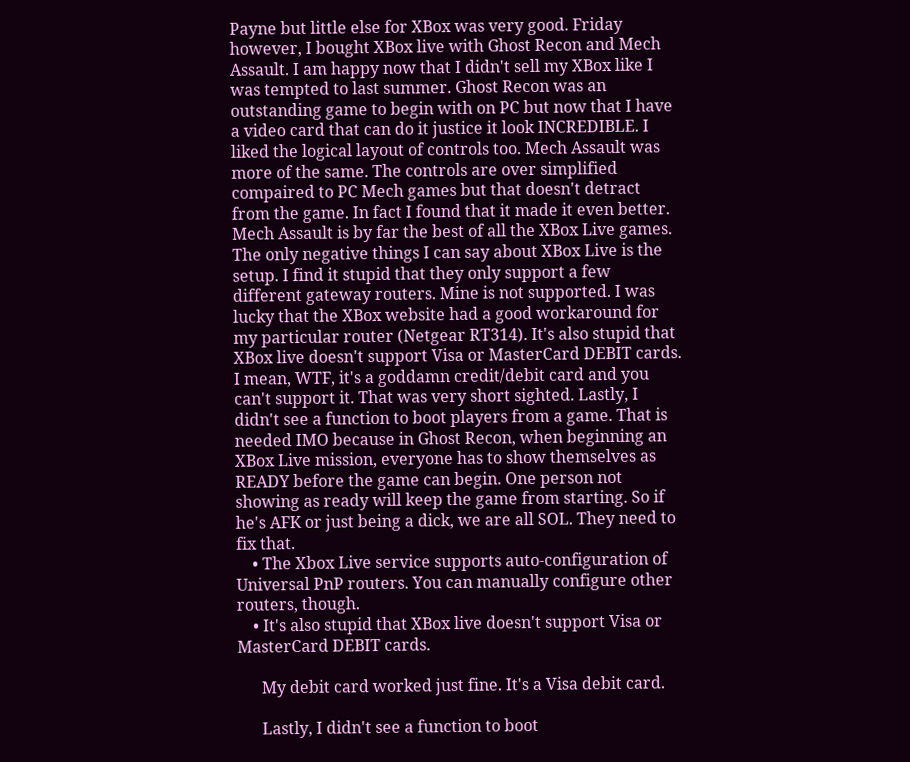Payne but little else for XBox was very good. Friday however, I bought XBox live with Ghost Recon and Mech Assault. I am happy now that I didn't sell my XBox like I was tempted to last summer. Ghost Recon was an outstanding game to begin with on PC but now that I have a video card that can do it justice it look INCREDIBLE. I liked the logical layout of controls too. Mech Assault was more of the same. The controls are over simplified compaired to PC Mech games but that doesn't detract from the game. In fact I found that it made it even better. Mech Assault is by far the best of all the XBox Live games. The only negative things I can say about XBox Live is the setup. I find it stupid that they only support a few different gateway routers. Mine is not supported. I was lucky that the XBox website had a good workaround for my particular router (Netgear RT314). It's also stupid that XBox live doesn't support Visa or MasterCard DEBIT cards. I mean, WTF, it's a goddamn credit/debit card and you can't support it. That was very short sighted. Lastly, I didn't see a function to boot players from a game. That is needed IMO because in Ghost Recon, when beginning an XBox Live mission, everyone has to show themselves as READY before the game can begin. One person not showing as ready will keep the game from starting. So if he's AFK or just being a dick, we are all SOL. They need to fix that.
    • The Xbox Live service supports auto-configuration of Universal PnP routers. You can manually configure other routers, though.
    • It's also stupid that XBox live doesn't support Visa or MasterCard DEBIT cards.

      My debit card worked just fine. It's a Visa debit card.

      Lastly, I didn't see a function to boot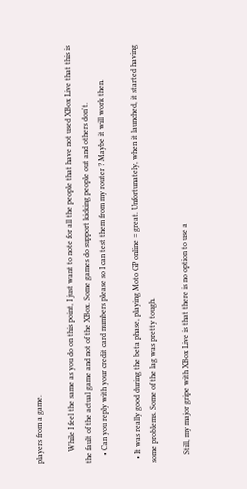players from a game.

      While I feel the same as you do on this point, I just want to note for all the people that have not used XBox Live that this is the fault of the actual game and not of the XBox. Some games do support kicking people out and others don't.
    • Can you reply with your credit card numbers please so I can test them from my router ? Maybe it will work then.

  • It was really good during the beta phase, playing Moto GP online = great. Unfortunately, when it launched, it started having some problems. Some of the lag was pretty tough.

    Still, my major gripe with XBox Live is that there is no option to use a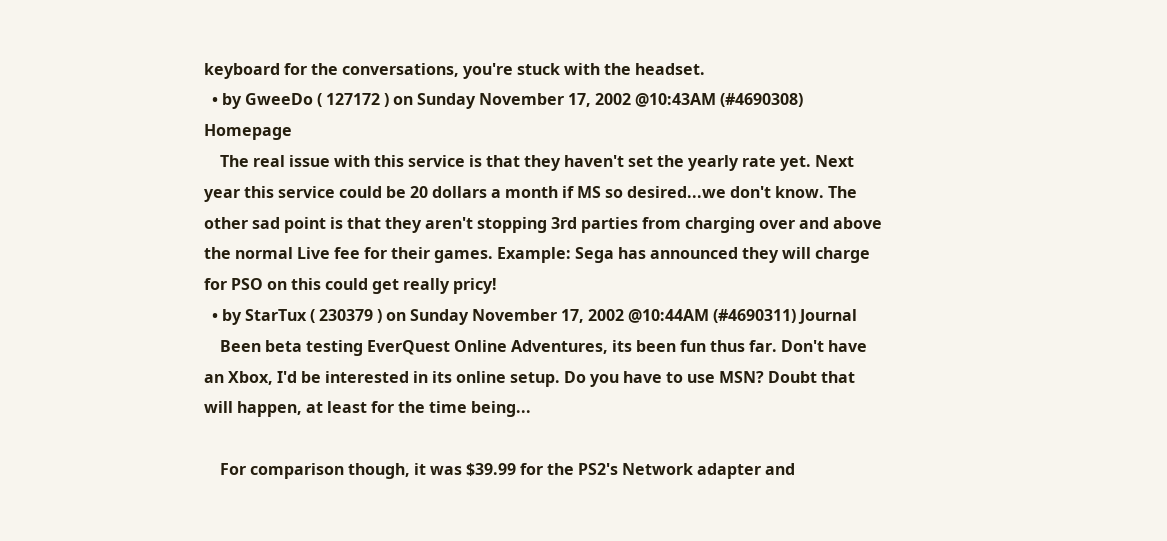keyboard for the conversations, you're stuck with the headset.
  • by GweeDo ( 127172 ) on Sunday November 17, 2002 @10:43AM (#4690308) Homepage
    The real issue with this service is that they haven't set the yearly rate yet. Next year this service could be 20 dollars a month if MS so desired...we don't know. The other sad point is that they aren't stopping 3rd parties from charging over and above the normal Live fee for their games. Example: Sega has announced they will charge for PSO on this could get really pricy!
  • by StarTux ( 230379 ) on Sunday November 17, 2002 @10:44AM (#4690311) Journal
    Been beta testing EverQuest Online Adventures, its been fun thus far. Don't have an Xbox, I'd be interested in its online setup. Do you have to use MSN? Doubt that will happen, at least for the time being...

    For comparison though, it was $39.99 for the PS2's Network adapter and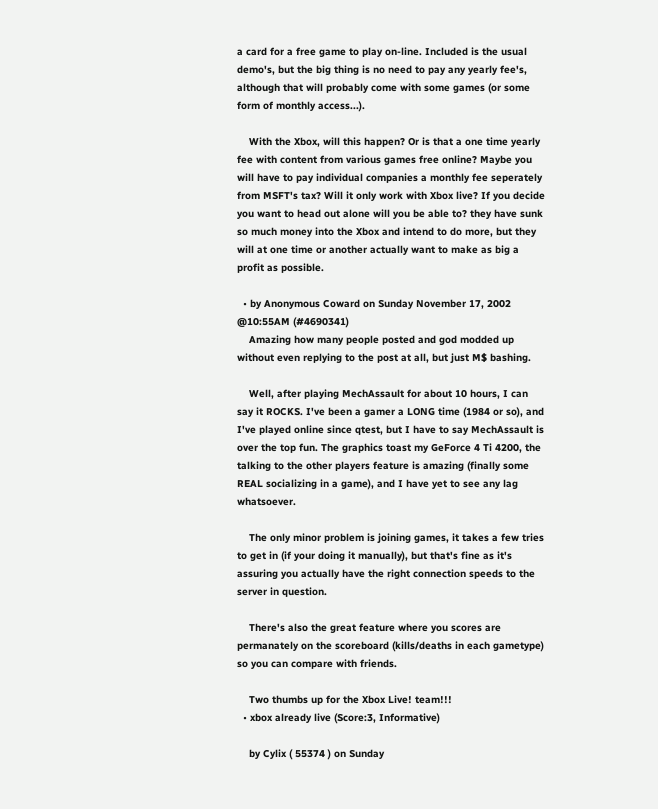a card for a free game to play on-line. Included is the usual demo's, but the big thing is no need to pay any yearly fee's, although that will probably come with some games (or some form of monthly access...).

    With the Xbox, will this happen? Or is that a one time yearly fee with content from various games free online? Maybe you will have to pay individual companies a monthly fee seperately from MSFT's tax? Will it only work with Xbox live? If you decide you want to head out alone will you be able to? they have sunk so much money into the Xbox and intend to do more, but they will at one time or another actually want to make as big a profit as possible.

  • by Anonymous Coward on Sunday November 17, 2002 @10:55AM (#4690341)
    Amazing how many people posted and god modded up without even replying to the post at all, but just M$ bashing.

    Well, after playing MechAssault for about 10 hours, I can say it ROCKS. I've been a gamer a LONG time (1984 or so), and I've played online since qtest, but I have to say MechAssault is over the top fun. The graphics toast my GeForce 4 Ti 4200, the talking to the other players feature is amazing (finally some REAL socializing in a game), and I have yet to see any lag whatsoever.

    The only minor problem is joining games, it takes a few tries to get in (if your doing it manually), but that's fine as it's assuring you actually have the right connection speeds to the server in question.

    There's also the great feature where you scores are permanately on the scoreboard (kills/deaths in each gametype) so you can compare with friends.

    Two thumbs up for the Xbox Live! team!!!
  • xbox already live (Score:3, Informative)

    by Cylix ( 55374 ) on Sunday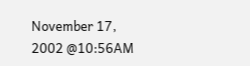November 17, 2002 @10:56AM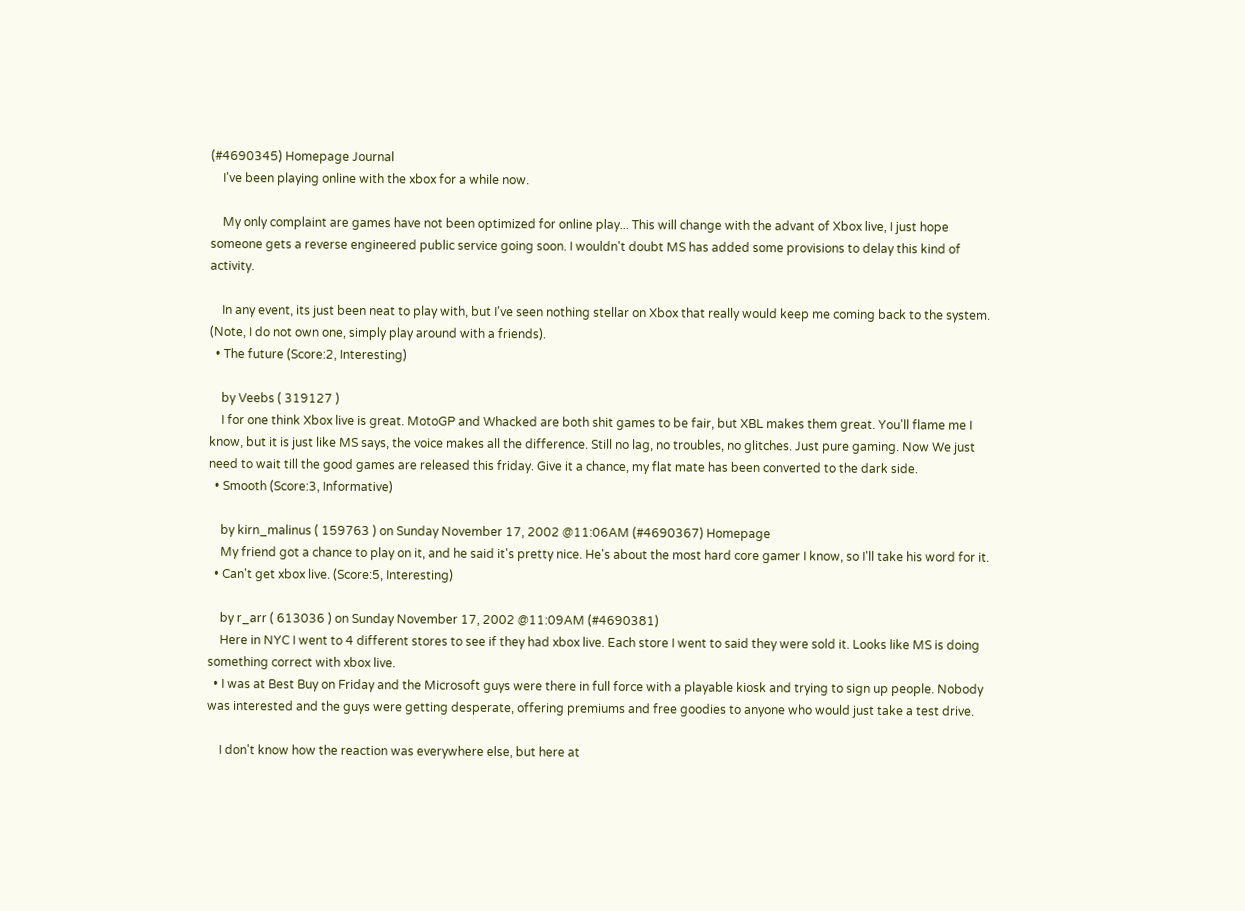(#4690345) Homepage Journal
    I've been playing online with the xbox for a while now.

    My only complaint are games have not been optimized for online play... This will change with the advant of Xbox live, I just hope someone gets a reverse engineered public service going soon. I wouldn't doubt MS has added some provisions to delay this kind of activity.

    In any event, its just been neat to play with, but I've seen nothing stellar on Xbox that really would keep me coming back to the system. (Note, I do not own one, simply play around with a friends).
  • The future (Score:2, Interesting)

    by Veebs ( 319127 )
    I for one think Xbox live is great. MotoGP and Whacked are both shit games to be fair, but XBL makes them great. You'll flame me I know, but it is just like MS says, the voice makes all the difference. Still no lag, no troubles, no glitches. Just pure gaming. Now We just need to wait till the good games are released this friday. Give it a chance, my flat mate has been converted to the dark side.
  • Smooth (Score:3, Informative)

    by kirn_malinus ( 159763 ) on Sunday November 17, 2002 @11:06AM (#4690367) Homepage
    My friend got a chance to play on it, and he said it's pretty nice. He's about the most hard core gamer I know, so I'll take his word for it.
  • Can't get xbox live. (Score:5, Interesting)

    by r_arr ( 613036 ) on Sunday November 17, 2002 @11:09AM (#4690381)
    Here in NYC I went to 4 different stores to see if they had xbox live. Each store I went to said they were sold it. Looks like MS is doing something correct with xbox live.
  • I was at Best Buy on Friday and the Microsoft guys were there in full force with a playable kiosk and trying to sign up people. Nobody was interested and the guys were getting desperate, offering premiums and free goodies to anyone who would just take a test drive.

    I don't know how the reaction was everywhere else, but here at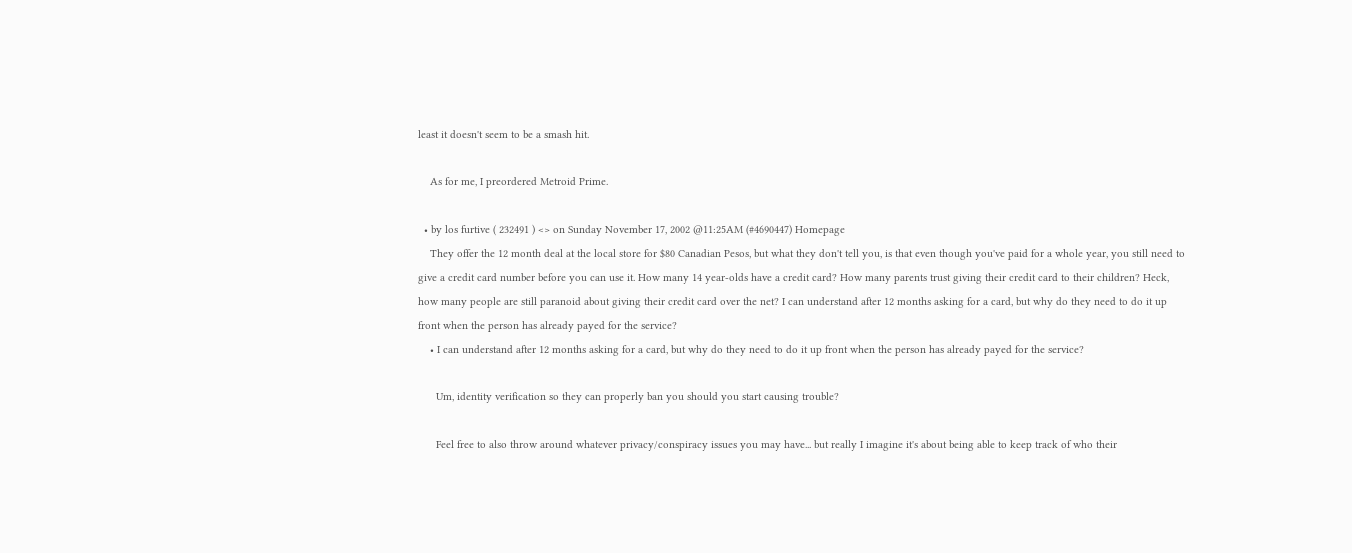least it doesn't seem to be a smash hit.

    As for me, I preordered Metroid Prime.

  • by los furtive ( 232491 ) <> on Sunday November 17, 2002 @11:25AM (#4690447) Homepage
    They offer the 12 month deal at the local store for $80 Canadian Pesos, but what they don't tell you, is that even though you've paid for a whole year, you still need to give a credit card number before you can use it. How many 14 year-olds have a credit card? How many parents trust giving their credit card to their children? Heck, how many people are still paranoid about giving their credit card over the net? I can understand after 12 months asking for a card, but why do they need to do it up front when the person has already payed for the service?
    • I can understand after 12 months asking for a card, but why do they need to do it up front when the person has already payed for the service?

      Um, identity verification so they can properly ban you should you start causing trouble?

      Feel free to also throw around whatever privacy/conspiracy issues you may have... but really I imagine it's about being able to keep track of who their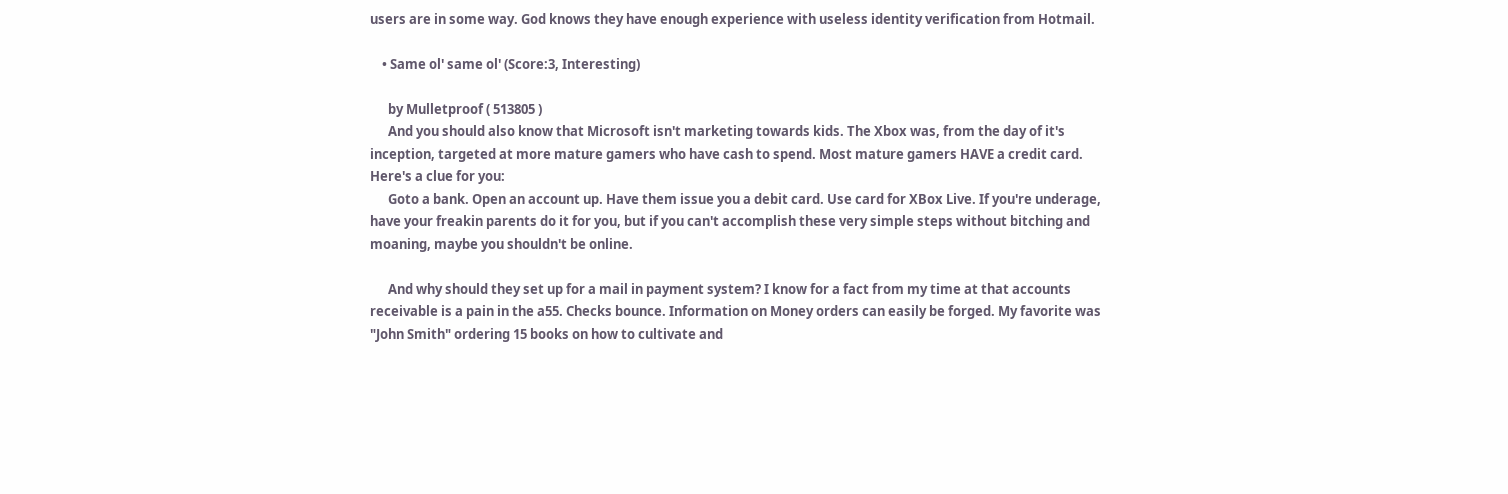users are in some way. God knows they have enough experience with useless identity verification from Hotmail.

    • Same ol' same ol' (Score:3, Interesting)

      by Mulletproof ( 513805 )
      And you should also know that Microsoft isn't marketing towards kids. The Xbox was, from the day of it's inception, targeted at more mature gamers who have cash to spend. Most mature gamers HAVE a credit card. Here's a clue for you:
      Goto a bank. Open an account up. Have them issue you a debit card. Use card for XBox Live. If you're underage, have your freakin parents do it for you, but if you can't accomplish these very simple steps without bitching and moaning, maybe you shouldn't be online.

      And why should they set up for a mail in payment system? I know for a fact from my time at that accounts receivable is a pain in the a55. Checks bounce. Information on Money orders can easily be forged. My favorite was "John Smith" ordering 15 books on how to cultivate and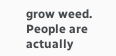grow weed. People are actually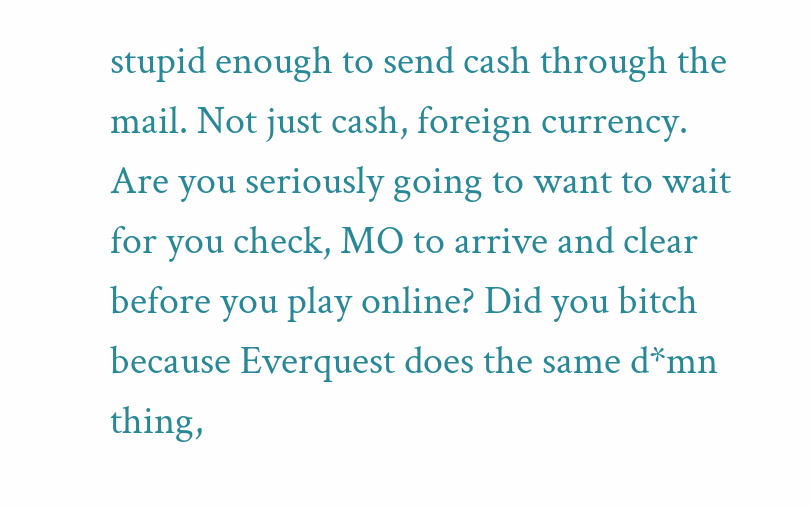stupid enough to send cash through the mail. Not just cash, foreign currency. Are you seriously going to want to wait for you check, MO to arrive and clear before you play online? Did you bitch because Everquest does the same d*mn thing,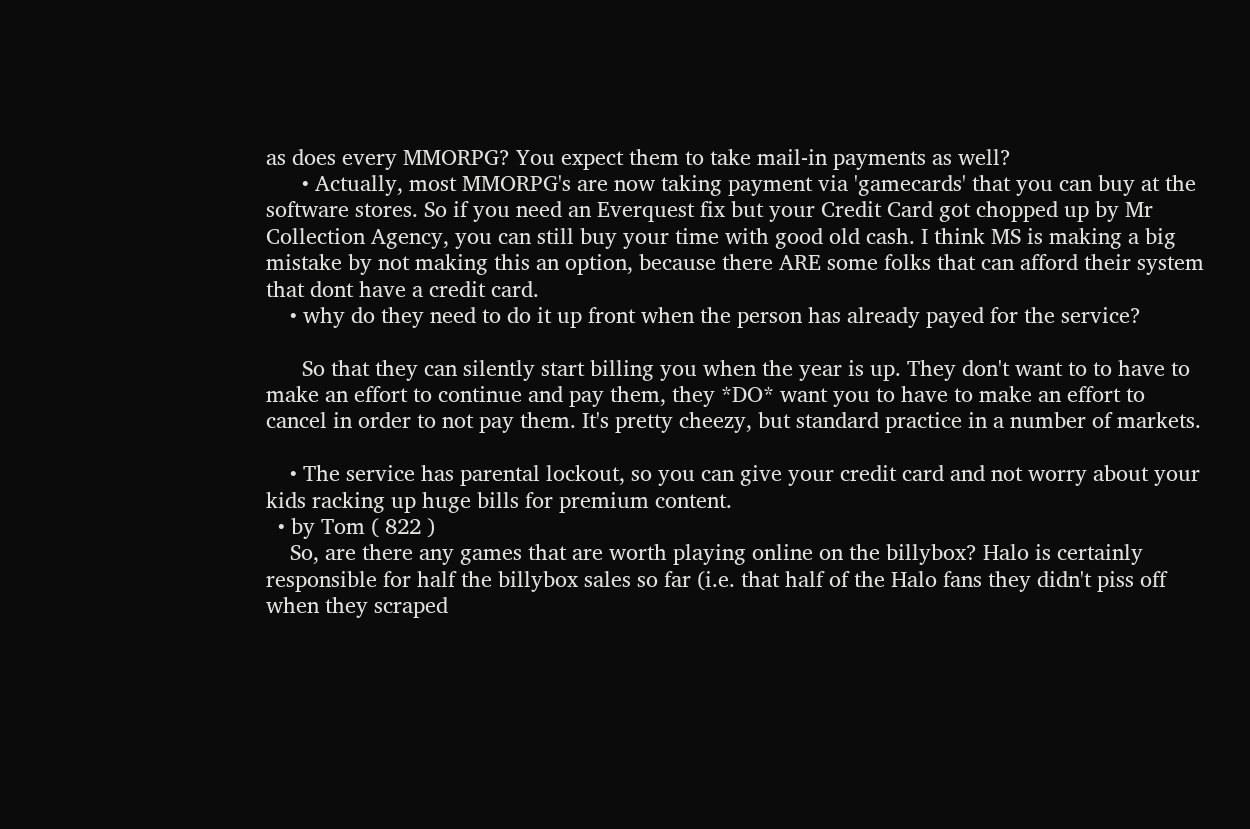as does every MMORPG? You expect them to take mail-in payments as well?
      • Actually, most MMORPG's are now taking payment via 'gamecards' that you can buy at the software stores. So if you need an Everquest fix but your Credit Card got chopped up by Mr Collection Agency, you can still buy your time with good old cash. I think MS is making a big mistake by not making this an option, because there ARE some folks that can afford their system that dont have a credit card.
    • why do they need to do it up front when the person has already payed for the service?

      So that they can silently start billing you when the year is up. They don't want to to have to make an effort to continue and pay them, they *DO* want you to have to make an effort to cancel in order to not pay them. It's pretty cheezy, but standard practice in a number of markets.

    • The service has parental lockout, so you can give your credit card and not worry about your kids racking up huge bills for premium content.
  • by Tom ( 822 )
    So, are there any games that are worth playing online on the billybox? Halo is certainly responsible for half the billybox sales so far (i.e. that half of the Halo fans they didn't piss off when they scraped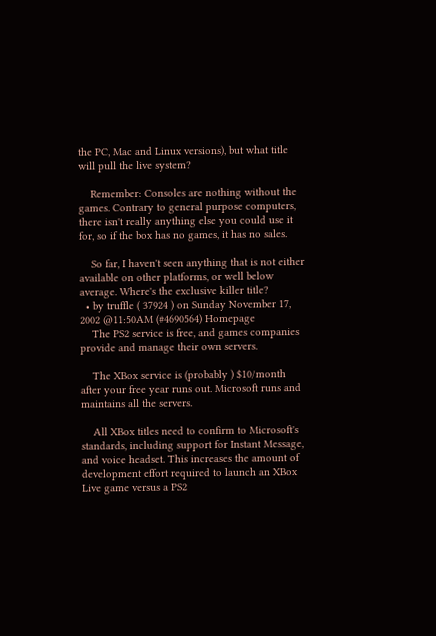the PC, Mac and Linux versions), but what title will pull the live system?

    Remember: Consoles are nothing without the games. Contrary to general purpose computers, there isn't really anything else you could use it for, so if the box has no games, it has no sales.

    So far, I haven't seen anything that is not either available on other platforms, or well below average. Where's the exclusive killer title?
  • by truffle ( 37924 ) on Sunday November 17, 2002 @11:50AM (#4690564) Homepage
    The PS2 service is free, and games companies provide and manage their own servers.

    The XBox service is (probably ) $10/month after your free year runs out. Microsoft runs and maintains all the servers.

    All XBox titles need to confirm to Microsoft's standards, including support for Instant Message, and voice headset. This increases the amount of development effort required to launch an XBox Live game versus a PS2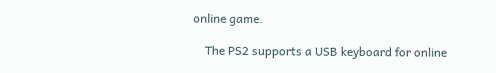online game.

    The PS2 supports a USB keyboard for online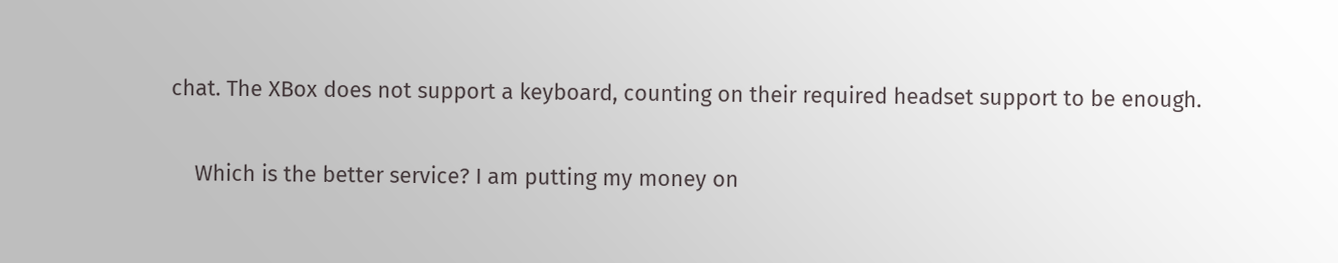chat. The XBox does not support a keyboard, counting on their required headset support to be enough.

    Which is the better service? I am putting my money on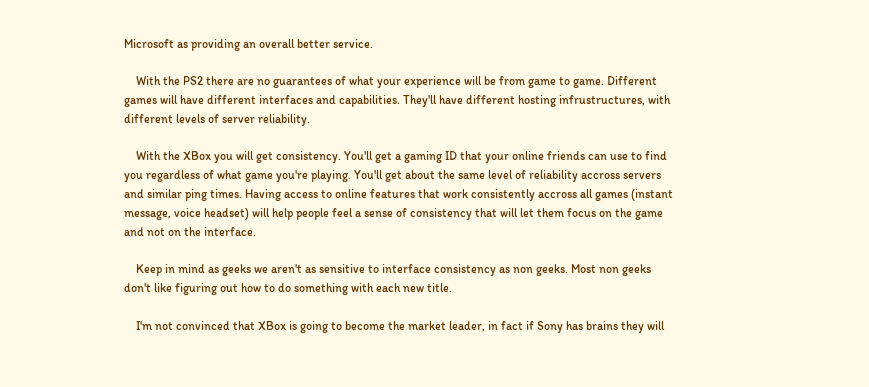Microsoft as providing an overall better service.

    With the PS2 there are no guarantees of what your experience will be from game to game. Different games will have different interfaces and capabilities. They'll have different hosting infrustructures, with different levels of server reliability.

    With the XBox you will get consistency. You'll get a gaming ID that your online friends can use to find you regardless of what game you're playing. You'll get about the same level of reliability accross servers and similar ping times. Having access to online features that work consistently accross all games (instant message, voice headset) will help people feel a sense of consistency that will let them focus on the game and not on the interface.

    Keep in mind as geeks we aren't as sensitive to interface consistency as non geeks. Most non geeks don't like figuring out how to do something with each new title.

    I'm not convinced that XBox is going to become the market leader, in fact if Sony has brains they will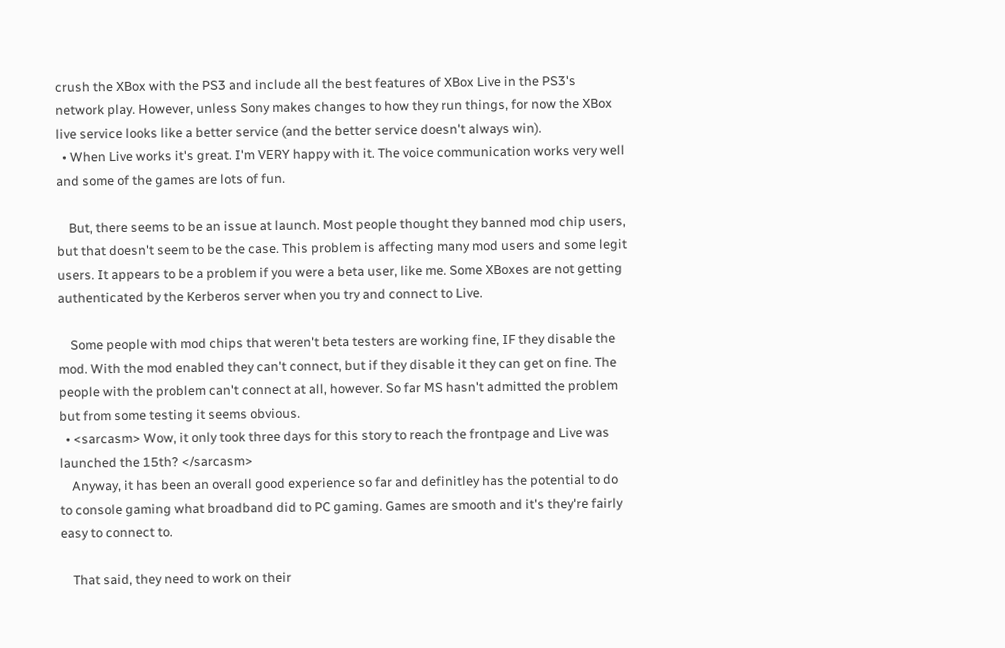crush the XBox with the PS3 and include all the best features of XBox Live in the PS3's network play. However, unless Sony makes changes to how they run things, for now the XBox live service looks like a better service (and the better service doesn't always win).
  • When Live works it's great. I'm VERY happy with it. The voice communication works very well and some of the games are lots of fun.

    But, there seems to be an issue at launch. Most people thought they banned mod chip users, but that doesn't seem to be the case. This problem is affecting many mod users and some legit users. It appears to be a problem if you were a beta user, like me. Some XBoxes are not getting authenticated by the Kerberos server when you try and connect to Live.

    Some people with mod chips that weren't beta testers are working fine, IF they disable the mod. With the mod enabled they can't connect, but if they disable it they can get on fine. The people with the problem can't connect at all, however. So far MS hasn't admitted the problem but from some testing it seems obvious.
  • <sarcasm> Wow, it only took three days for this story to reach the frontpage and Live was launched the 15th? </sarcasm>
    Anyway, it has been an overall good experience so far and definitley has the potential to do to console gaming what broadband did to PC gaming. Games are smooth and it's they're fairly easy to connect to.

    That said, they need to work on their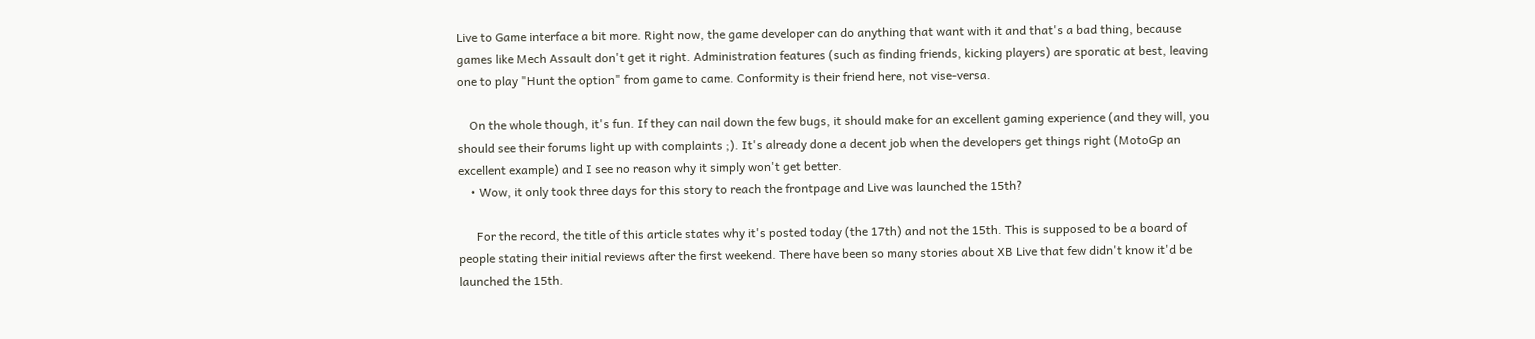Live to Game interface a bit more. Right now, the game developer can do anything that want with it and that's a bad thing, because games like Mech Assault don't get it right. Administration features (such as finding friends, kicking players) are sporatic at best, leaving one to play "Hunt the option" from game to came. Conformity is their friend here, not vise-versa.

    On the whole though, it's fun. If they can nail down the few bugs, it should make for an excellent gaming experience (and they will, you should see their forums light up with complaints ;). It's already done a decent job when the developers get things right (MotoGp an excellent example) and I see no reason why it simply won't get better.
    • Wow, it only took three days for this story to reach the frontpage and Live was launched the 15th?

      For the record, the title of this article states why it's posted today (the 17th) and not the 15th. This is supposed to be a board of people stating their initial reviews after the first weekend. There have been so many stories about XB Live that few didn't know it'd be launched the 15th.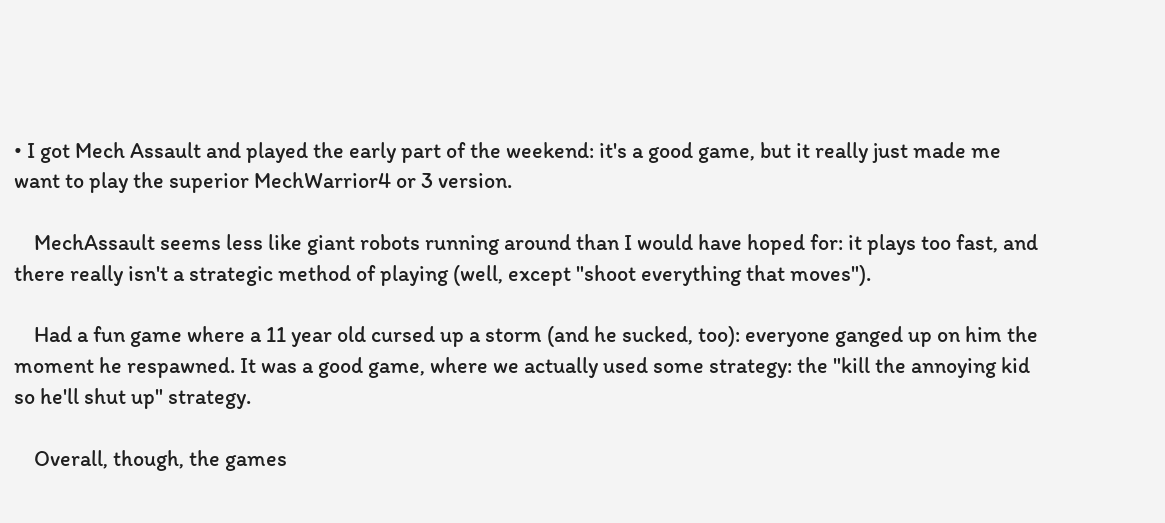• I got Mech Assault and played the early part of the weekend: it's a good game, but it really just made me want to play the superior MechWarrior4 or 3 version.

    MechAssault seems less like giant robots running around than I would have hoped for: it plays too fast, and there really isn't a strategic method of playing (well, except "shoot everything that moves").

    Had a fun game where a 11 year old cursed up a storm (and he sucked, too): everyone ganged up on him the moment he respawned. It was a good game, where we actually used some strategy: the "kill the annoying kid so he'll shut up" strategy.

    Overall, though, the games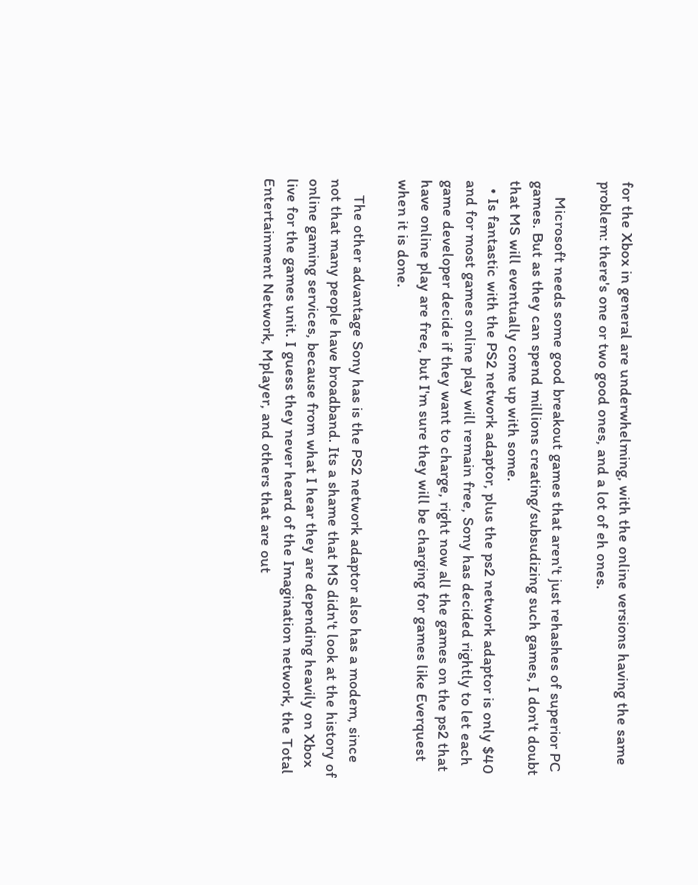for the Xbox in general are underwhelming, with the online versions having the same problem: there's one or two good ones, and a lot of eh ones.

    Microsoft needs some good breakout games that aren't just rehashes of superior PC games. But as they can spend millions creating/subsudizing such games, I don't doubt that MS will eventually come up with some.
  • Is fantastic with the PS2 network adaptor, plus the ps2 network adaptor is only $40 and for most games online play will remain free, Sony has decided rightly to let each game developer decide if they want to charge, right now all the games on the ps2 that have online play are free, but I'm sure they will be charging for games like Everquest when it is done.

    The other advantage Sony has is the PS2 network adaptor also has a modem, since not that many people have broadband. Its a shame that MS didn't look at the history of online gaming services, because from what I hear they are depending heavily on Xbox live for the games unit. I guess they never heard of the Imagination network, the Total Entertainment Network, Mplayer, and others that are out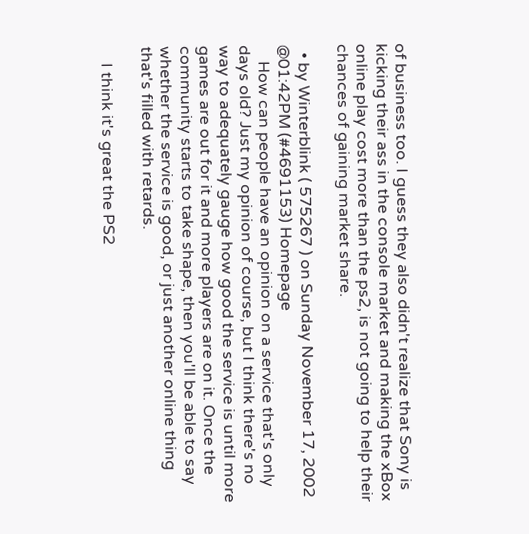of business too. I guess they also didn't realize that Sony is kicking their ass in the console market and making the xBox online play cost more than the ps2, is not going to help their chances of gaining market share.

  • by Winterblink ( 575267 ) on Sunday November 17, 2002 @01:42PM (#4691153) Homepage
    How can people have an opinion on a service that's only days old? Just my opinion of course, but I think there's no way to adequately gauge how good the service is until more games are out for it and more players are on it. Once the community starts to take shape, then you'll be able to say whether the service is good, or just another online thing that's filled with retards.

    I think it's great the PS2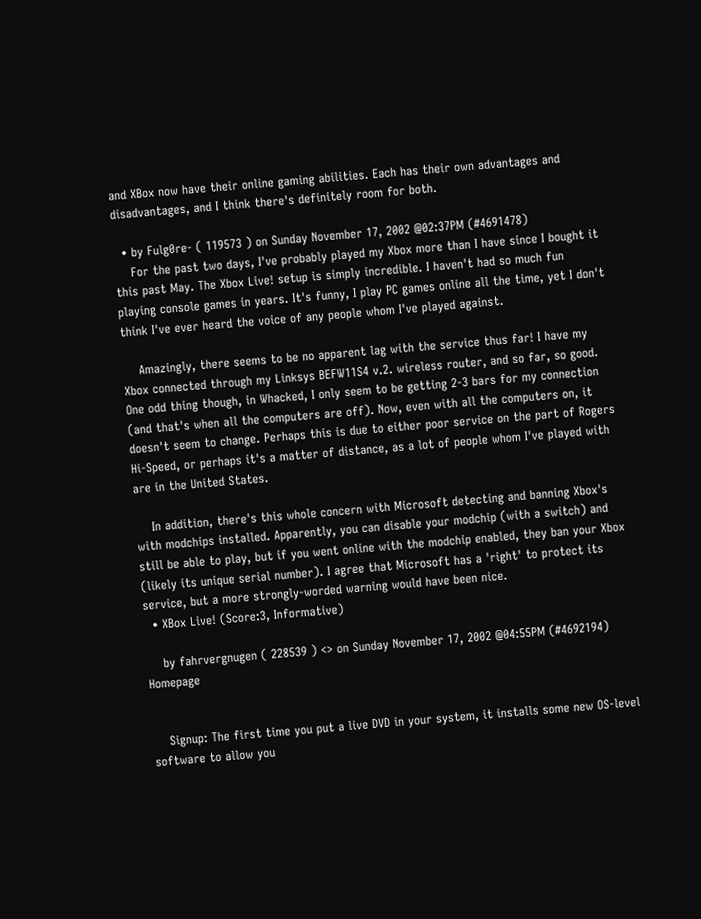and XBox now have their online gaming abilities. Each has their own advantages and disadvantages, and I think there's definitely room for both.

  • by Fulg0re- ( 119573 ) on Sunday November 17, 2002 @02:37PM (#4691478)
    For the past two days, I've probably played my Xbox more than I have since I bought it this past May. The Xbox Live! setup is simply incredible. I haven't had so much fun playing console games in years. It's funny, I play PC games online all the time, yet I don't think I've ever heard the voice of any people whom I've played against.

    Amazingly, there seems to be no apparent lag with the service thus far! I have my Xbox connected through my Linksys BEFW11S4 v.2. wireless router, and so far, so good. One odd thing though, in Whacked, I only seem to be getting 2-3 bars for my connection (and that's when all the computers are off). Now, even with all the computers on, it doesn't seem to change. Perhaps this is due to either poor service on the part of Rogers Hi-Speed, or perhaps it's a matter of distance, as a lot of people whom I've played with are in the United States.

    In addition, there's this whole concern with Microsoft detecting and banning Xbox's with modchips installed. Apparently, you can disable your modchip (with a switch) and still be able to play, but if you went online with the modchip enabled, they ban your Xbox (likely its unique serial number). I agree that Microsoft has a 'right' to protect its service, but a more strongly-worded warning would have been nice.
  • XBox Live! (Score:3, Informative)

    by fahrvergnugen ( 228539 ) <> on Sunday November 17, 2002 @04:55PM (#4692194) Homepage


    Signup: The first time you put a live DVD in your system, it installs some new OS-level software to allow you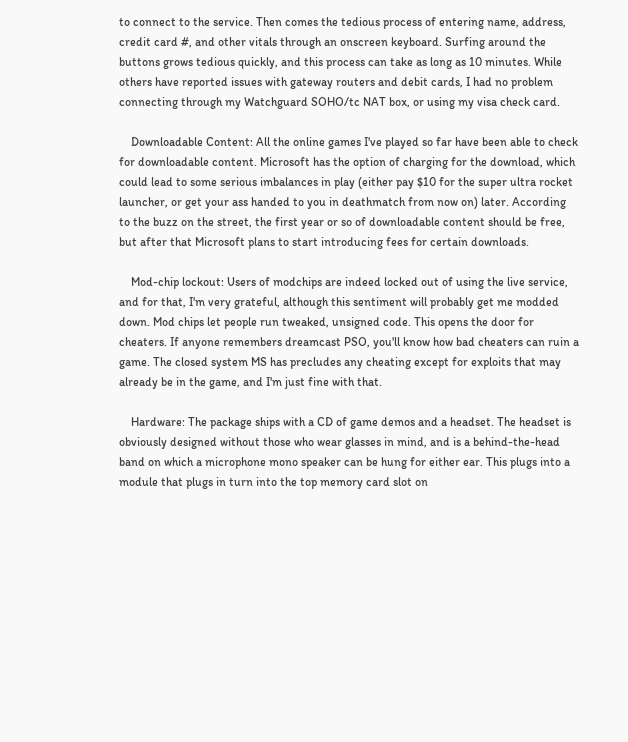to connect to the service. Then comes the tedious process of entering name, address, credit card #, and other vitals through an onscreen keyboard. Surfing around the buttons grows tedious quickly, and this process can take as long as 10 minutes. While others have reported issues with gateway routers and debit cards, I had no problem connecting through my Watchguard SOHO/tc NAT box, or using my visa check card.

    Downloadable Content: All the online games I've played so far have been able to check for downloadable content. Microsoft has the option of charging for the download, which could lead to some serious imbalances in play (either pay $10 for the super ultra rocket launcher, or get your ass handed to you in deathmatch from now on) later. According to the buzz on the street, the first year or so of downloadable content should be free, but after that Microsoft plans to start introducing fees for certain downloads.

    Mod-chip lockout: Users of modchips are indeed locked out of using the live service, and for that, I'm very grateful, although this sentiment will probably get me modded down. Mod chips let people run tweaked, unsigned code. This opens the door for cheaters. If anyone remembers dreamcast PSO, you'll know how bad cheaters can ruin a game. The closed system MS has precludes any cheating except for exploits that may already be in the game, and I'm just fine with that.

    Hardware: The package ships with a CD of game demos and a headset. The headset is obviously designed without those who wear glasses in mind, and is a behind-the-head band on which a microphone mono speaker can be hung for either ear. This plugs into a module that plugs in turn into the top memory card slot on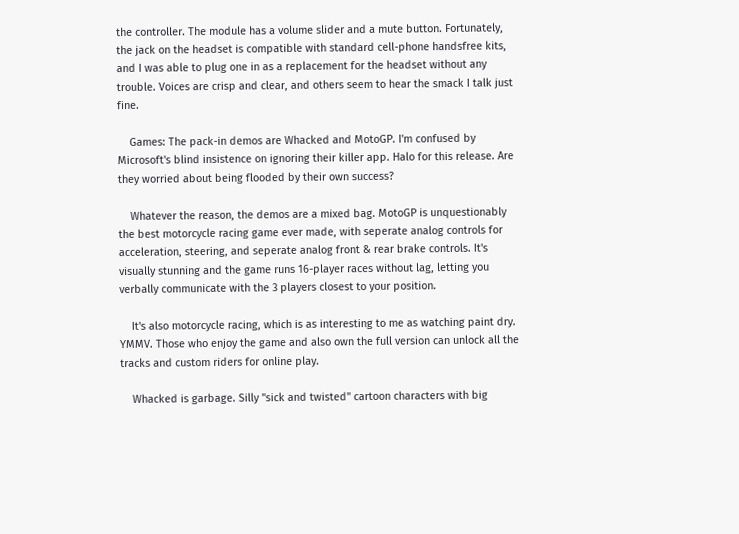the controller. The module has a volume slider and a mute button. Fortunately, the jack on the headset is compatible with standard cell-phone handsfree kits, and I was able to plug one in as a replacement for the headset without any trouble. Voices are crisp and clear, and others seem to hear the smack I talk just fine.

    Games: The pack-in demos are Whacked and MotoGP. I'm confused by Microsoft's blind insistence on ignoring their killer app. Halo for this release. Are they worried about being flooded by their own success?

    Whatever the reason, the demos are a mixed bag. MotoGP is unquestionably the best motorcycle racing game ever made, with seperate analog controls for acceleration, steering, and seperate analog front & rear brake controls. It's visually stunning and the game runs 16-player races without lag, letting you verbally communicate with the 3 players closest to your position.

    It's also motorcycle racing, which is as interesting to me as watching paint dry. YMMV. Those who enjoy the game and also own the full version can unlock all the tracks and custom riders for online play.

    Whacked is garbage. Silly "sick and twisted" cartoon characters with big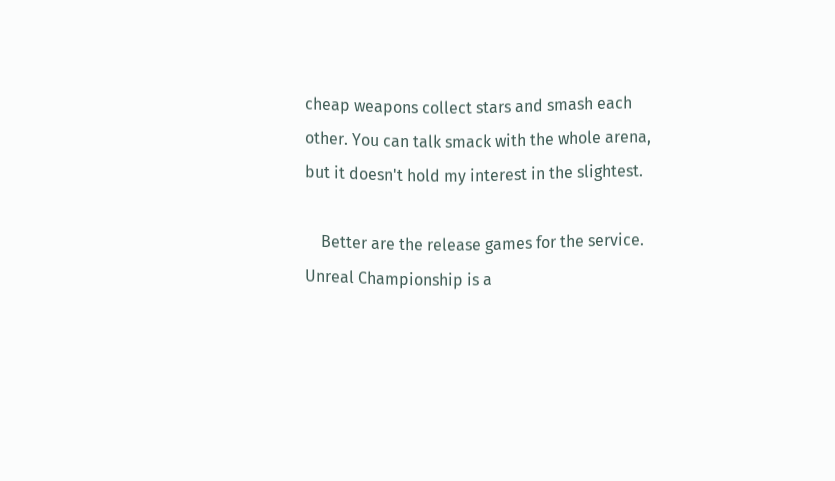cheap weapons collect stars and smash each other. You can talk smack with the whole arena, but it doesn't hold my interest in the slightest.

    Better are the release games for the service. Unreal Championship is a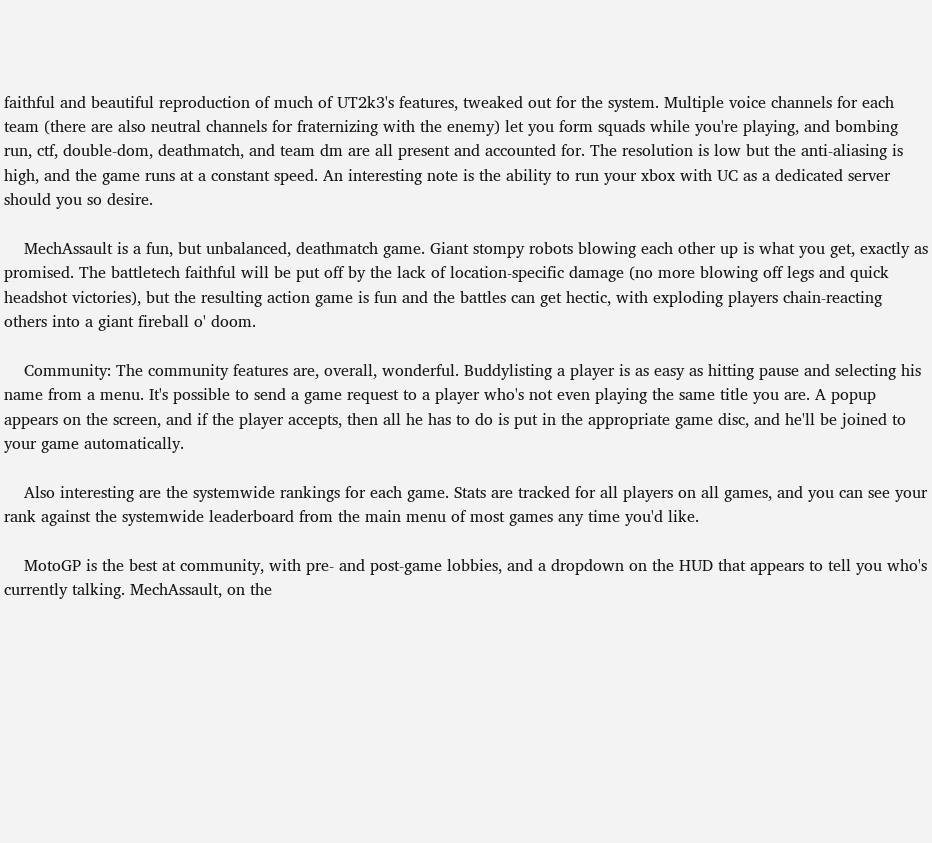faithful and beautiful reproduction of much of UT2k3's features, tweaked out for the system. Multiple voice channels for each team (there are also neutral channels for fraternizing with the enemy) let you form squads while you're playing, and bombing run, ctf, double-dom, deathmatch, and team dm are all present and accounted for. The resolution is low but the anti-aliasing is high, and the game runs at a constant speed. An interesting note is the ability to run your xbox with UC as a dedicated server should you so desire.

    MechAssault is a fun, but unbalanced, deathmatch game. Giant stompy robots blowing each other up is what you get, exactly as promised. The battletech faithful will be put off by the lack of location-specific damage (no more blowing off legs and quick headshot victories), but the resulting action game is fun and the battles can get hectic, with exploding players chain-reacting others into a giant fireball o' doom.

    Community: The community features are, overall, wonderful. Buddylisting a player is as easy as hitting pause and selecting his name from a menu. It's possible to send a game request to a player who's not even playing the same title you are. A popup appears on the screen, and if the player accepts, then all he has to do is put in the appropriate game disc, and he'll be joined to your game automatically.

    Also interesting are the systemwide rankings for each game. Stats are tracked for all players on all games, and you can see your rank against the systemwide leaderboard from the main menu of most games any time you'd like.

    MotoGP is the best at community, with pre- and post-game lobbies, and a dropdown on the HUD that appears to tell you who's currently talking. MechAssault, on the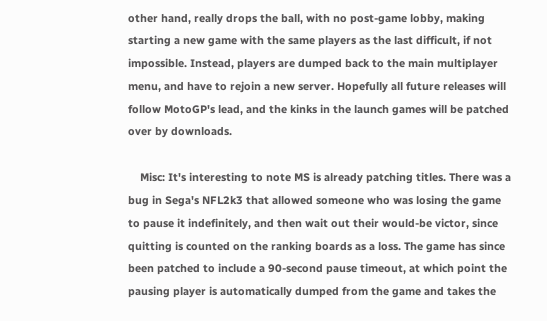other hand, really drops the ball, with no post-game lobby, making starting a new game with the same players as the last difficult, if not impossible. Instead, players are dumped back to the main multiplayer menu, and have to rejoin a new server. Hopefully all future releases will follow MotoGP's lead, and the kinks in the launch games will be patched over by downloads.

    Misc: It's interesting to note MS is already patching titles. There was a bug in Sega's NFL2k3 that allowed someone who was losing the game to pause it indefinitely, and then wait out their would-be victor, since quitting is counted on the ranking boards as a loss. The game has since been patched to include a 90-second pause timeout, at which point the pausing player is automatically dumped from the game and takes the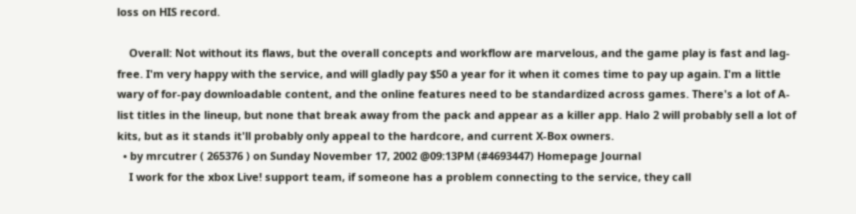loss on HIS record.

    Overall: Not without its flaws, but the overall concepts and workflow are marvelous, and the game play is fast and lag-free. I'm very happy with the service, and will gladly pay $50 a year for it when it comes time to pay up again. I'm a little wary of for-pay downloadable content, and the online features need to be standardized across games. There's a lot of A-list titles in the lineup, but none that break away from the pack and appear as a killer app. Halo 2 will probably sell a lot of kits, but as it stands it'll probably only appeal to the hardcore, and current X-Box owners.
  • by mrcutrer ( 265376 ) on Sunday November 17, 2002 @09:13PM (#4693447) Homepage Journal
    I work for the xbox Live! support team, if someone has a problem connecting to the service, they call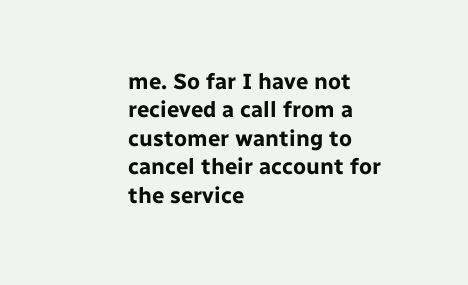me. So far I have not recieved a call from a customer wanting to cancel their account for the service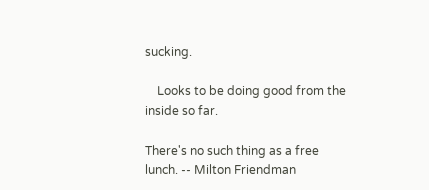sucking.

    Looks to be doing good from the inside so far.

There's no such thing as a free lunch. -- Milton Friendman